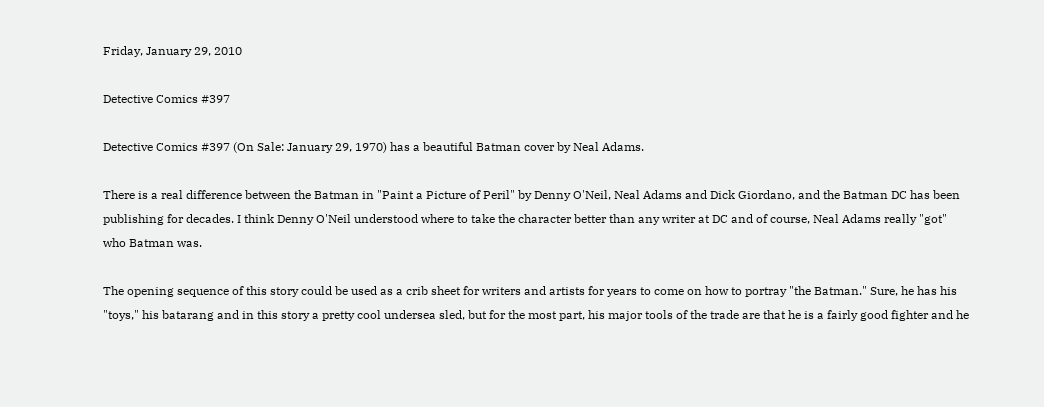Friday, January 29, 2010

Detective Comics #397

Detective Comics #397 (On Sale: January 29, 1970) has a beautiful Batman cover by Neal Adams.

There is a real difference between the Batman in "Paint a Picture of Peril" by Denny O'Neil, Neal Adams and Dick Giordano, and the Batman DC has been publishing for decades. I think Denny O'Neil understood where to take the character better than any writer at DC and of course, Neal Adams really "got" who Batman was.

The opening sequence of this story could be used as a crib sheet for writers and artists for years to come on how to portray "the Batman." Sure, he has his "toys," his batarang and in this story a pretty cool undersea sled, but for the most part, his major tools of the trade are that he is a fairly good fighter and he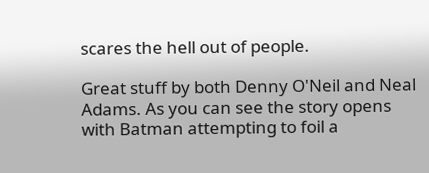scares the hell out of people.

Great stuff by both Denny O'Neil and Neal Adams. As you can see the story opens with Batman attempting to foil a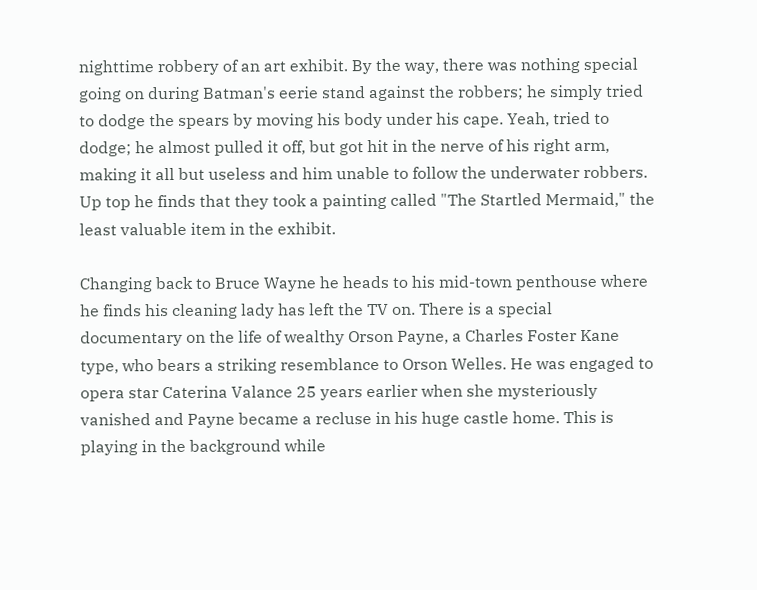nighttime robbery of an art exhibit. By the way, there was nothing special going on during Batman's eerie stand against the robbers; he simply tried to dodge the spears by moving his body under his cape. Yeah, tried to dodge; he almost pulled it off, but got hit in the nerve of his right arm, making it all but useless and him unable to follow the underwater robbers. Up top he finds that they took a painting called "The Startled Mermaid," the least valuable item in the exhibit.

Changing back to Bruce Wayne he heads to his mid-town penthouse where he finds his cleaning lady has left the TV on. There is a special documentary on the life of wealthy Orson Payne, a Charles Foster Kane type, who bears a striking resemblance to Orson Welles. He was engaged to opera star Caterina Valance 25 years earlier when she mysteriously vanished and Payne became a recluse in his huge castle home. This is playing in the background while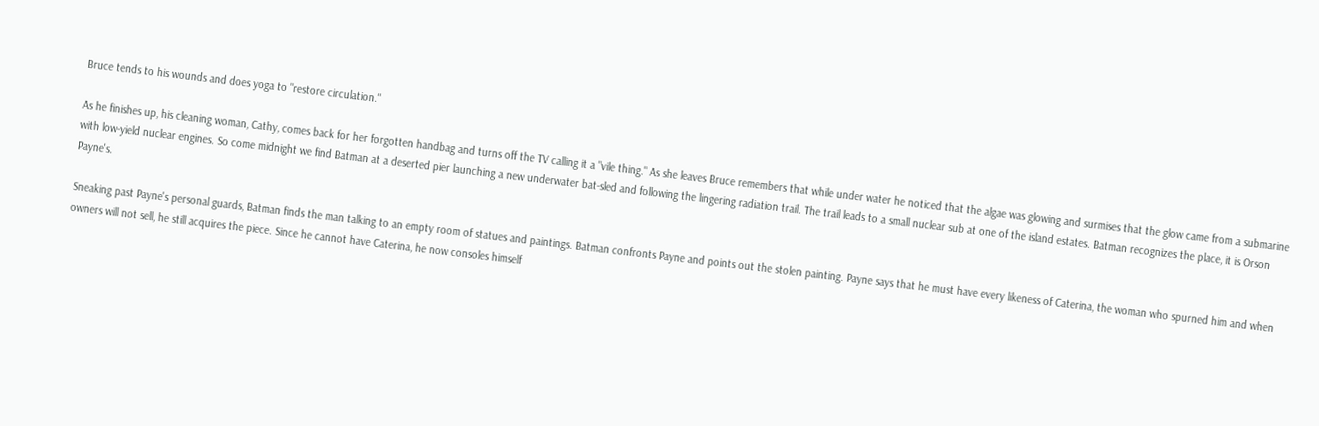Bruce tends to his wounds and does yoga to "restore circulation."

As he finishes up, his cleaning woman, Cathy, comes back for her forgotten handbag and turns off the TV calling it a "vile thing." As she leaves Bruce remembers that while under water he noticed that the algae was glowing and surmises that the glow came from a submarine with low-yield nuclear engines. So come midnight we find Batman at a deserted pier launching a new underwater bat-sled and following the lingering radiation trail. The trail leads to a small nuclear sub at one of the island estates. Batman recognizes the place, it is Orson Payne's.

Sneaking past Payne's personal guards, Batman finds the man talking to an empty room of statues and paintings. Batman confronts Payne and points out the stolen painting. Payne says that he must have every likeness of Caterina, the woman who spurned him and when owners will not sell, he still acquires the piece. Since he cannot have Caterina, he now consoles himself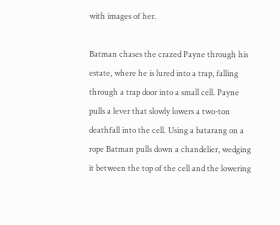with images of her.

Batman chases the crazed Payne through his estate, where he is lured into a trap, falling through a trap door into a small cell. Payne pulls a lever that slowly lowers a two-ton deathfall into the cell. Using a batarang on a rope Batman pulls down a chandelier, wedging it between the top of the cell and the lowering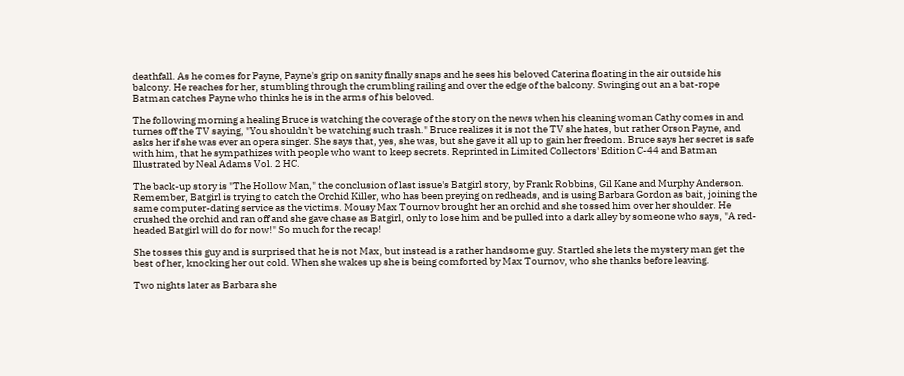deathfall. As he comes for Payne, Payne's grip on sanity finally snaps and he sees his beloved Caterina floating in the air outside his balcony. He reaches for her, stumbling through the crumbling railing and over the edge of the balcony. Swinging out an a bat-rope Batman catches Payne who thinks he is in the arms of his beloved.

The following morning a healing Bruce is watching the coverage of the story on the news when his cleaning woman Cathy comes in and turnes off the TV saying, "You shouldn't be watching such trash." Bruce realizes it is not the TV she hates, but rather Orson Payne, and asks her if she was ever an opera singer. She says that, yes, she was, but she gave it all up to gain her freedom. Bruce says her secret is safe with him, that he sympathizes with people who want to keep secrets. Reprinted in Limited Collectors' Edition C-44 and Batman Illustrated by Neal Adams Vol. 2 HC.

The back-up story is "The Hollow Man," the conclusion of last issue's Batgirl story, by Frank Robbins, Gil Kane and Murphy Anderson. Remember, Batgirl is trying to catch the Orchid Killer, who has been preying on redheads, and is using Barbara Gordon as bait, joining the same computer-dating service as the victims. Mousy Max Tournov brought her an orchid and she tossed him over her shoulder. He crushed the orchid and ran off and she gave chase as Batgirl, only to lose him and be pulled into a dark alley by someone who says, "A red-headed Batgirl will do for now!" So much for the recap!

She tosses this guy and is surprised that he is not Max, but instead is a rather handsome guy. Startled she lets the mystery man get the best of her, knocking her out cold. When she wakes up she is being comforted by Max Tournov, who she thanks before leaving.

Two nights later as Barbara she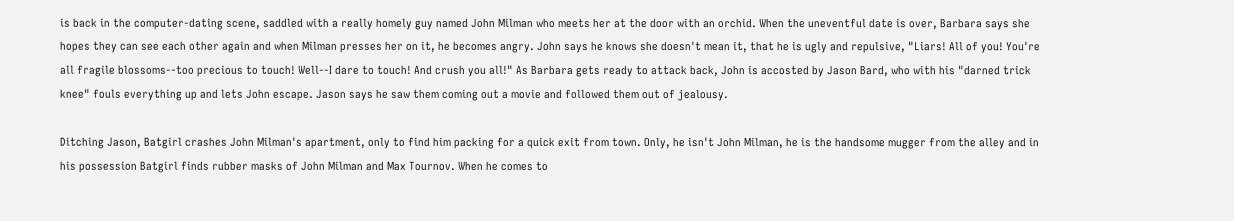is back in the computer-dating scene, saddled with a really homely guy named John Milman who meets her at the door with an orchid. When the uneventful date is over, Barbara says she hopes they can see each other again and when Milman presses her on it, he becomes angry. John says he knows she doesn't mean it, that he is ugly and repulsive, "Liars! All of you! You're all fragile blossoms--too precious to touch! Well--I dare to touch! And crush you all!" As Barbara gets ready to attack back, John is accosted by Jason Bard, who with his "darned trick knee" fouls everything up and lets John escape. Jason says he saw them coming out a movie and followed them out of jealousy.

Ditching Jason, Batgirl crashes John Milman's apartment, only to find him packing for a quick exit from town. Only, he isn't John Milman, he is the handsome mugger from the alley and in his possession Batgirl finds rubber masks of John Milman and Max Tournov. When he comes to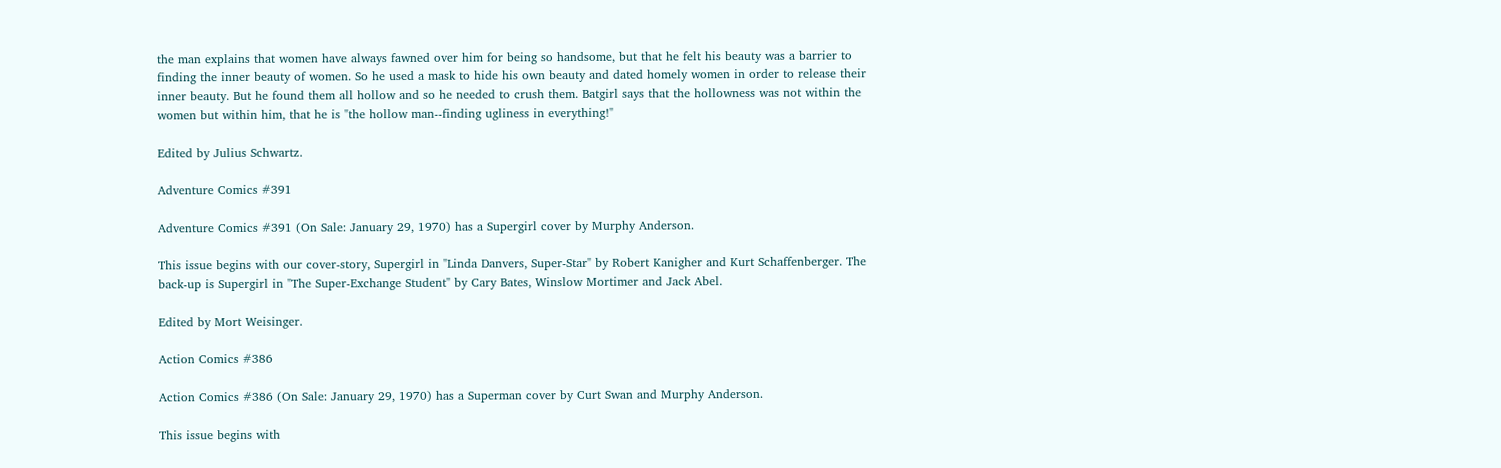the man explains that women have always fawned over him for being so handsome, but that he felt his beauty was a barrier to finding the inner beauty of women. So he used a mask to hide his own beauty and dated homely women in order to release their inner beauty. But he found them all hollow and so he needed to crush them. Batgirl says that the hollowness was not within the women but within him, that he is "the hollow man--finding ugliness in everything!"

Edited by Julius Schwartz.

Adventure Comics #391

Adventure Comics #391 (On Sale: January 29, 1970) has a Supergirl cover by Murphy Anderson.

This issue begins with our cover-story, Supergirl in "Linda Danvers, Super-Star" by Robert Kanigher and Kurt Schaffenberger. The back-up is Supergirl in "The Super-Exchange Student" by Cary Bates, Winslow Mortimer and Jack Abel.

Edited by Mort Weisinger.

Action Comics #386

Action Comics #386 (On Sale: January 29, 1970) has a Superman cover by Curt Swan and Murphy Anderson.

This issue begins with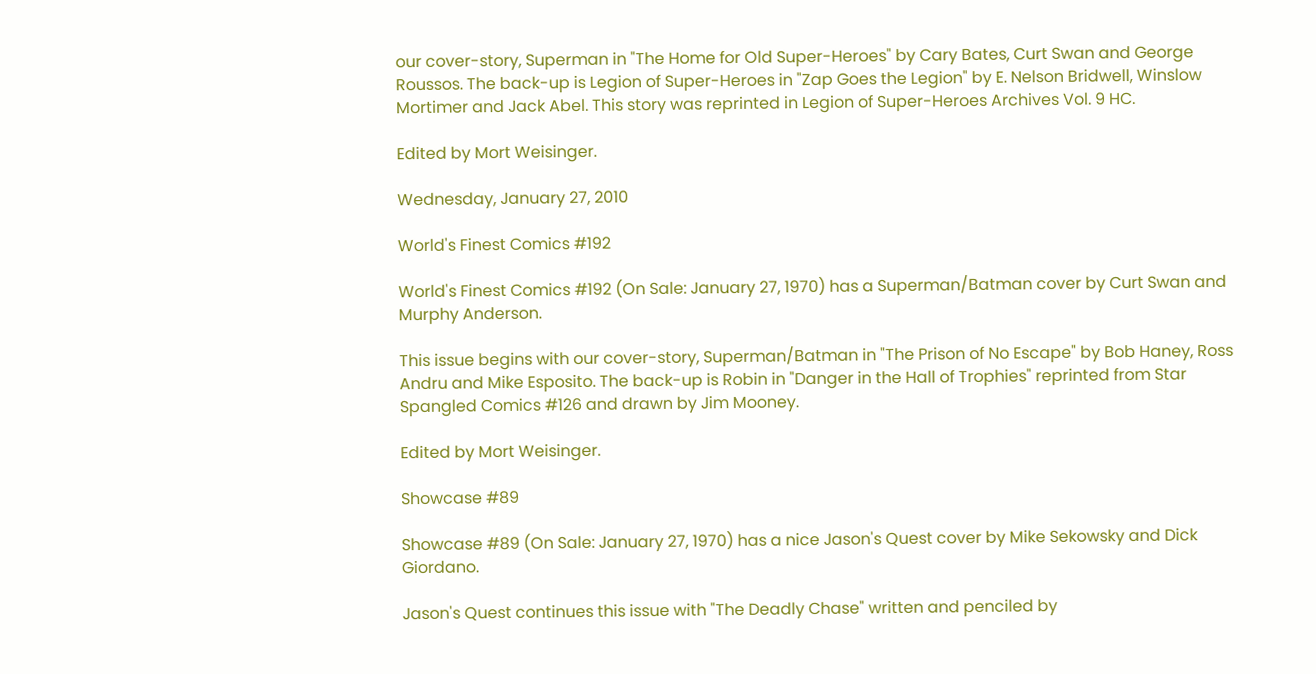our cover-story, Superman in "The Home for Old Super-Heroes" by Cary Bates, Curt Swan and George Roussos. The back-up is Legion of Super-Heroes in "Zap Goes the Legion" by E. Nelson Bridwell, Winslow Mortimer and Jack Abel. This story was reprinted in Legion of Super-Heroes Archives Vol. 9 HC.

Edited by Mort Weisinger.

Wednesday, January 27, 2010

World's Finest Comics #192

World's Finest Comics #192 (On Sale: January 27, 1970) has a Superman/Batman cover by Curt Swan and Murphy Anderson.

This issue begins with our cover-story, Superman/Batman in "The Prison of No Escape" by Bob Haney, Ross Andru and Mike Esposito. The back-up is Robin in "Danger in the Hall of Trophies" reprinted from Star Spangled Comics #126 and drawn by Jim Mooney.

Edited by Mort Weisinger.

Showcase #89

Showcase #89 (On Sale: January 27, 1970) has a nice Jason's Quest cover by Mike Sekowsky and Dick Giordano.

Jason's Quest continues this issue with "The Deadly Chase" written and penciled by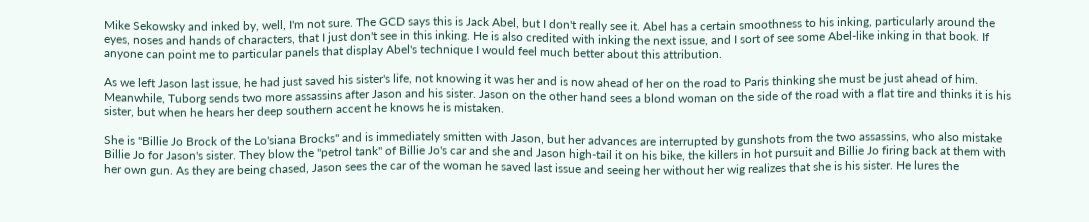Mike Sekowsky and inked by, well, I'm not sure. The GCD says this is Jack Abel, but I don't really see it. Abel has a certain smoothness to his inking, particularly around the eyes, noses and hands of characters, that I just don't see in this inking. He is also credited with inking the next issue, and I sort of see some Abel-like inking in that book. If anyone can point me to particular panels that display Abel's technique I would feel much better about this attribution.

As we left Jason last issue, he had just saved his sister's life, not knowing it was her and is now ahead of her on the road to Paris thinking she must be just ahead of him. Meanwhile, Tuborg sends two more assassins after Jason and his sister. Jason on the other hand sees a blond woman on the side of the road with a flat tire and thinks it is his sister, but when he hears her deep southern accent he knows he is mistaken.

She is "Billie Jo Brock of the Lo'siana Brocks" and is immediately smitten with Jason, but her advances are interrupted by gunshots from the two assassins, who also mistake Billie Jo for Jason's sister. They blow the "petrol tank" of Billie Jo's car and she and Jason high-tail it on his bike, the killers in hot pursuit and Billie Jo firing back at them with her own gun. As they are being chased, Jason sees the car of the woman he saved last issue and seeing her without her wig realizes that she is his sister. He lures the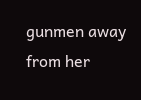gunmen away from her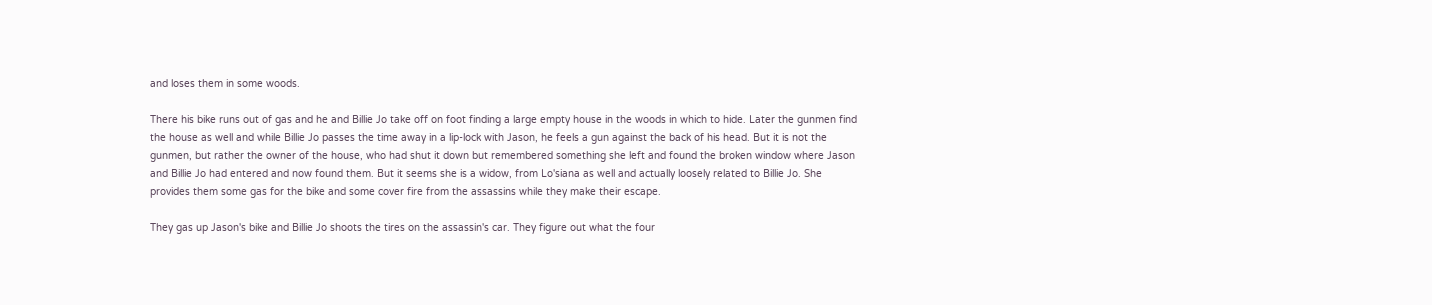and loses them in some woods.

There his bike runs out of gas and he and Billie Jo take off on foot finding a large empty house in the woods in which to hide. Later the gunmen find the house as well and while Billie Jo passes the time away in a lip-lock with Jason, he feels a gun against the back of his head. But it is not the gunmen, but rather the owner of the house, who had shut it down but remembered something she left and found the broken window where Jason and Billie Jo had entered and now found them. But it seems she is a widow, from Lo'siana as well and actually loosely related to Billie Jo. She provides them some gas for the bike and some cover fire from the assassins while they make their escape.

They gas up Jason's bike and Billie Jo shoots the tires on the assassin's car. They figure out what the four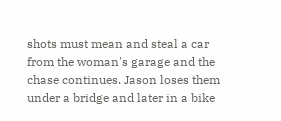shots must mean and steal a car from the woman's garage and the chase continues. Jason loses them under a bridge and later in a bike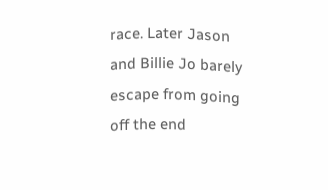race. Later Jason and Billie Jo barely escape from going off the end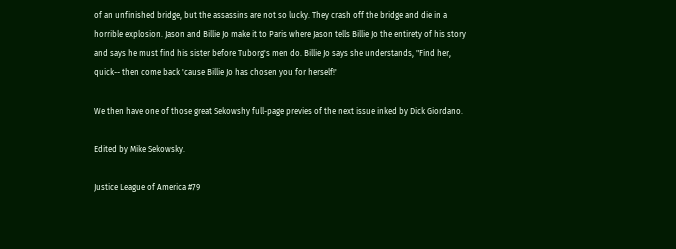of an unfinished bridge, but the assassins are not so lucky. They crash off the bridge and die in a horrible explosion. Jason and Billie Jo make it to Paris where Jason tells Billie Jo the entirety of his story and says he must find his sister before Tuborg's men do. Billie Jo says she understands, "Find her, quick-- then come back 'cause Billie Jo has chosen you for herself!'

We then have one of those great Sekowshy full-page previes of the next issue inked by Dick Giordano.

Edited by Mike Sekowsky.

Justice League of America #79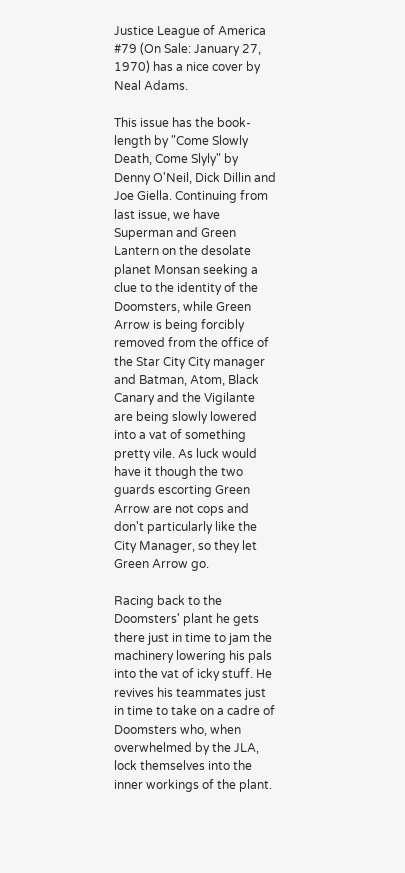Justice League of America #79 (On Sale: January 27, 1970) has a nice cover by Neal Adams.

This issue has the book-length by "Come Slowly Death, Come Slyly" by Denny O'Neil, Dick Dillin and Joe Giella. Continuing from last issue, we have Superman and Green Lantern on the desolate planet Monsan seeking a clue to the identity of the Doomsters, while Green Arrow is being forcibly removed from the office of the Star City City manager and Batman, Atom, Black Canary and the Vigilante are being slowly lowered into a vat of something pretty vile. As luck would have it though the two guards escorting Green Arrow are not cops and don't particularly like the City Manager, so they let Green Arrow go.

Racing back to the Doomsters' plant he gets there just in time to jam the machinery lowering his pals into the vat of icky stuff. He revives his teammates just in time to take on a cadre of Doomsters who, when overwhelmed by the JLA, lock themselves into the inner workings of the plant.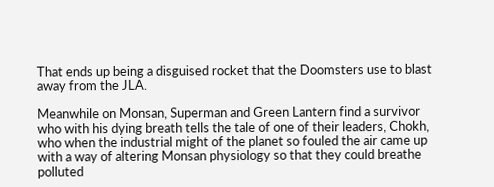That ends up being a disguised rocket that the Doomsters use to blast away from the JLA.

Meanwhile on Monsan, Superman and Green Lantern find a survivor who with his dying breath tells the tale of one of their leaders, Chokh, who when the industrial might of the planet so fouled the air came up with a way of altering Monsan physiology so that they could breathe polluted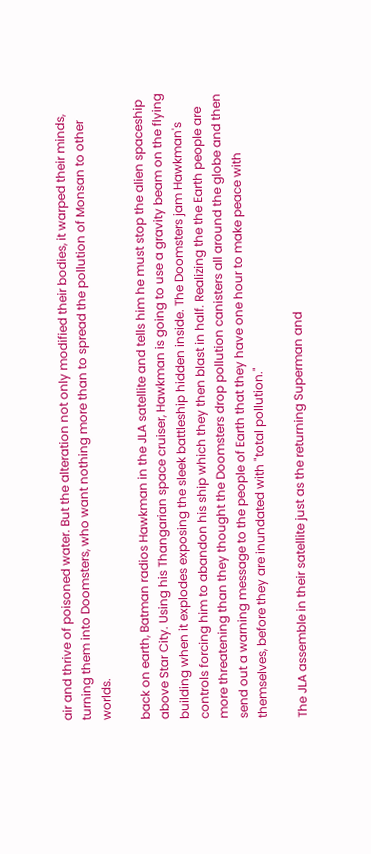air and thrive of poisoned water. But the alteration not only modified their bodies, it warped their minds, turning them into Doomsters, who want nothing more than to spread the pollution of Monsan to other worlds.

back on earth, Batman radios Hawkman in the JLA satellite and tells him he must stop the alien spaceship above Star City. Using his Thangarian space cruiser, Hawkman is going to use a gravity beam on the flying building when it explodes exposing the sleek battleship hidden inside. The Doomsters jam Hawkman's controls forcing him to abandon his ship which they then blast in half. Realizing the the Earth people are more threatening than they thought the Doomsters drop pollution canisters all around the globe and then send out a warning message to the people of Earth that they have one hour to make peace with themselves, before they are inundated with "total pollution."

The JLA assemble in their satellite just as the returning Superman and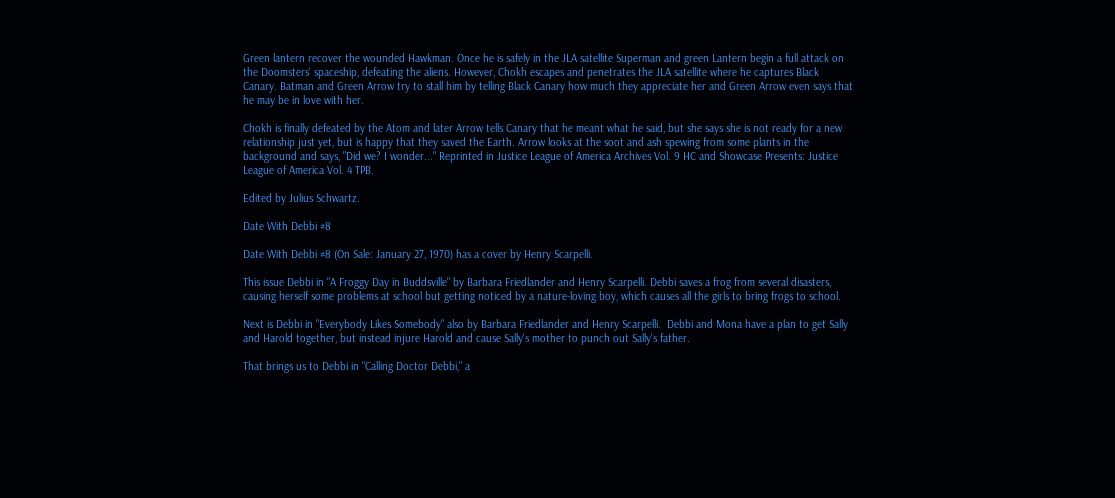Green lantern recover the wounded Hawkman. Once he is safely in the JLA satellite Superman and green Lantern begin a full attack on the Doomsters' spaceship, defeating the aliens. However, Chokh escapes and penetrates the JLA satellite where he captures Black Canary. Batman and Green Arrow try to stall him by telling Black Canary how much they appreciate her and Green Arrow even says that he may be in love with her.

Chokh is finally defeated by the Atom and later Arrow tells Canary that he meant what he said, but she says she is not ready for a new relationship just yet, but is happy that they saved the Earth. Arrow looks at the soot and ash spewing from some plants in the background and says, "Did we? I wonder..." Reprinted in Justice League of America Archives Vol. 9 HC and Showcase Presents: Justice League of America Vol. 4 TPB.

Edited by Julius Schwartz.

Date With Debbi #8

Date With Debbi #8 (On Sale: January 27, 1970) has a cover by Henry Scarpelli.

This issue Debbi in "A Froggy Day in Buddsville" by Barbara Friedlander and Henry Scarpelli. Debbi saves a frog from several disasters, causing herself some problems at school but getting noticed by a nature-loving boy, which causes all the girls to bring frogs to school.

Next is Debbi in "Everybody Likes Somebody" also by Barbara Friedlander and Henry Scarpelli.  Debbi and Mona have a plan to get Sally and Harold together, but instead injure Harold and cause Sally's mother to punch out Sally's father.

That brings us to Debbi in "Calling Doctor Debbi," a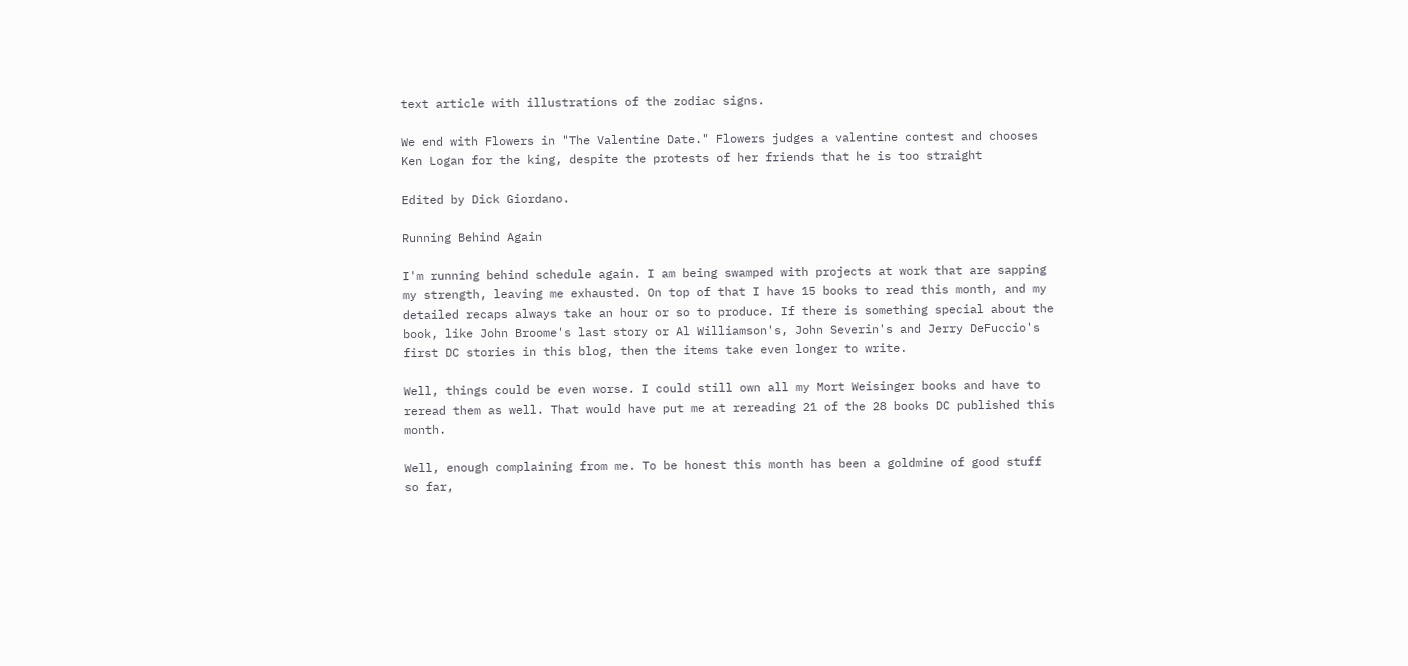text article with illustrations of the zodiac signs.

We end with Flowers in "The Valentine Date." Flowers judges a valentine contest and chooses Ken Logan for the king, despite the protests of her friends that he is too straight

Edited by Dick Giordano.

Running Behind Again

I'm running behind schedule again. I am being swamped with projects at work that are sapping my strength, leaving me exhausted. On top of that I have 15 books to read this month, and my detailed recaps always take an hour or so to produce. If there is something special about the book, like John Broome's last story or Al Williamson's, John Severin's and Jerry DeFuccio's first DC stories in this blog, then the items take even longer to write.

Well, things could be even worse. I could still own all my Mort Weisinger books and have to reread them as well. That would have put me at rereading 21 of the 28 books DC published this month.

Well, enough complaining from me. To be honest this month has been a goldmine of good stuff so far,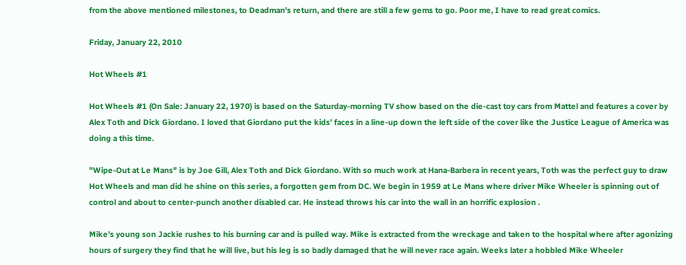from the above mentioned milestones, to Deadman's return, and there are still a few gems to go. Poor me, I have to read great comics.

Friday, January 22, 2010

Hot Wheels #1

Hot Wheels #1 (On Sale: January 22, 1970) is based on the Saturday-morning TV show based on the die-cast toy cars from Mattel and features a cover by Alex Toth and Dick Giordano. I loved that Giordano put the kids' faces in a line-up down the left side of the cover like the Justice League of America was doing a this time.

"Wipe-Out at Le Mans" is by Joe Gill, Alex Toth and Dick Giordano. With so much work at Hana-Barbera in recent years, Toth was the perfect guy to draw Hot Wheels and man did he shine on this series, a forgotten gem from DC. We begin in 1959 at Le Mans where driver Mike Wheeler is spinning out of control and about to center-punch another disabled car. He instead throws his car into the wall in an horrific explosion .

Mike's young son Jackie rushes to his burning car and is pulled way. Mike is extracted from the wreckage and taken to the hospital where after agonizing hours of surgery they find that he will live, but his leg is so badly damaged that he will never race again. Weeks later a hobbled Mike Wheeler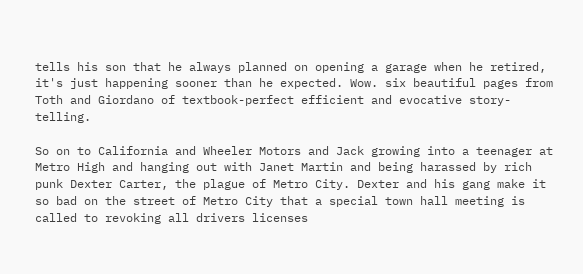tells his son that he always planned on opening a garage when he retired, it's just happening sooner than he expected. Wow. six beautiful pages from Toth and Giordano of textbook-perfect efficient and evocative story-telling.

So on to California and Wheeler Motors and Jack growing into a teenager at Metro High and hanging out with Janet Martin and being harassed by rich punk Dexter Carter, the plague of Metro City. Dexter and his gang make it so bad on the street of Metro City that a special town hall meeting is called to revoking all drivers licenses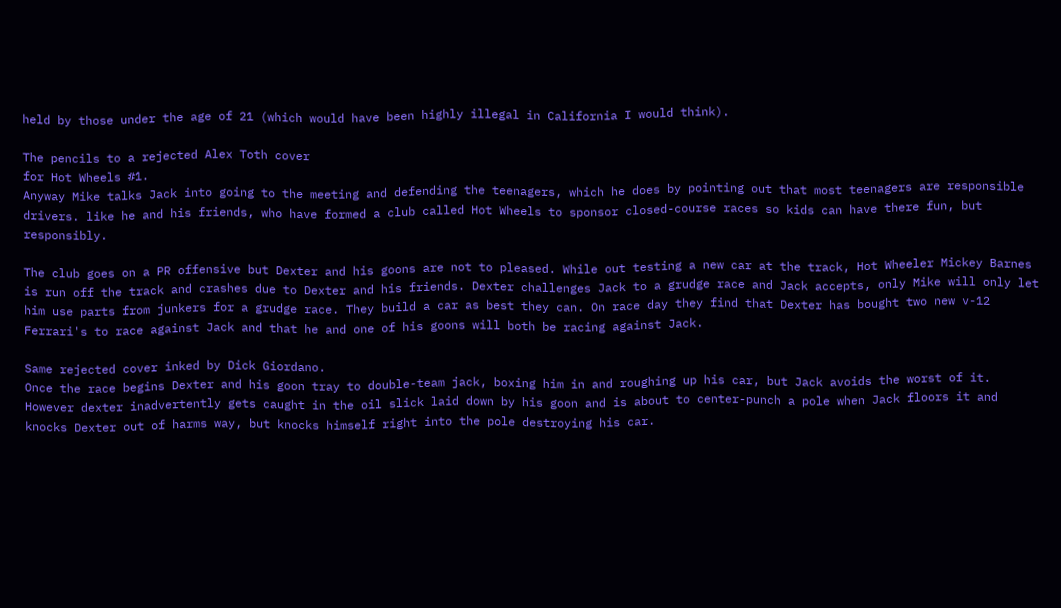held by those under the age of 21 (which would have been highly illegal in California I would think).

The pencils to a rejected Alex Toth cover
for Hot Wheels #1.
Anyway Mike talks Jack into going to the meeting and defending the teenagers, which he does by pointing out that most teenagers are responsible drivers. like he and his friends, who have formed a club called Hot Wheels to sponsor closed-course races so kids can have there fun, but responsibly.

The club goes on a PR offensive but Dexter and his goons are not to pleased. While out testing a new car at the track, Hot Wheeler Mickey Barnes is run off the track and crashes due to Dexter and his friends. Dexter challenges Jack to a grudge race and Jack accepts, only Mike will only let him use parts from junkers for a grudge race. They build a car as best they can. On race day they find that Dexter has bought two new v-12 Ferrari's to race against Jack and that he and one of his goons will both be racing against Jack.

Same rejected cover inked by Dick Giordano.
Once the race begins Dexter and his goon tray to double-team jack, boxing him in and roughing up his car, but Jack avoids the worst of it. However dexter inadvertently gets caught in the oil slick laid down by his goon and is about to center-punch a pole when Jack floors it and knocks Dexter out of harms way, but knocks himself right into the pole destroying his car.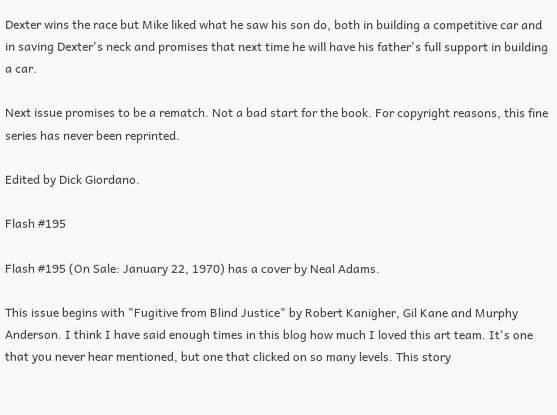Dexter wins the race but Mike liked what he saw his son do, both in building a competitive car and in saving Dexter's neck and promises that next time he will have his father's full support in building a car.

Next issue promises to be a rematch. Not a bad start for the book. For copyright reasons, this fine series has never been reprinted.

Edited by Dick Giordano.

Flash #195

Flash #195 (On Sale: January 22, 1970) has a cover by Neal Adams.

This issue begins with "Fugitive from Blind Justice" by Robert Kanigher, Gil Kane and Murphy Anderson. I think I have said enough times in this blog how much I loved this art team. It's one that you never hear mentioned, but one that clicked on so many levels. This story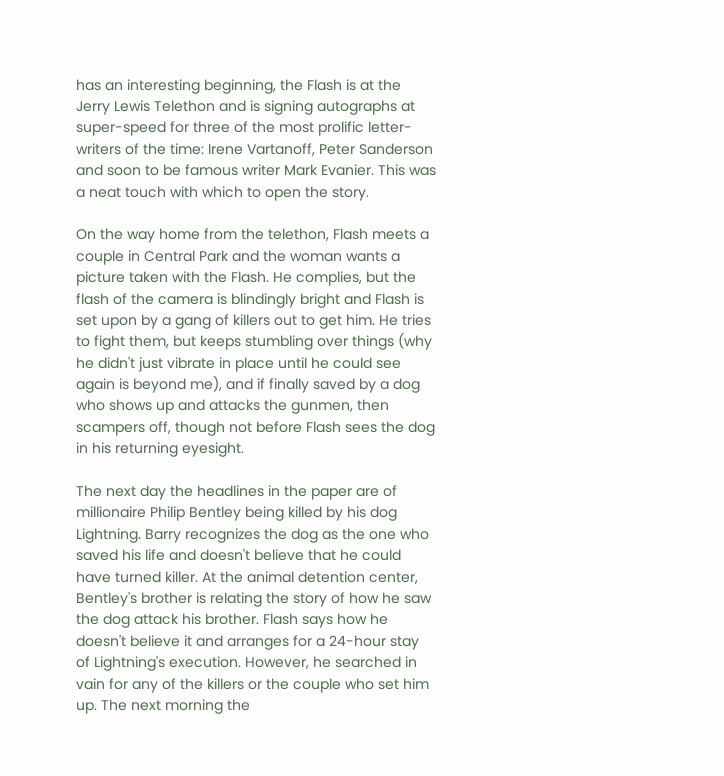has an interesting beginning, the Flash is at the Jerry Lewis Telethon and is signing autographs at super-speed for three of the most prolific letter-writers of the time: Irene Vartanoff, Peter Sanderson and soon to be famous writer Mark Evanier. This was a neat touch with which to open the story.

On the way home from the telethon, Flash meets a couple in Central Park and the woman wants a picture taken with the Flash. He complies, but the flash of the camera is blindingly bright and Flash is set upon by a gang of killers out to get him. He tries to fight them, but keeps stumbling over things (why he didn't just vibrate in place until he could see again is beyond me), and if finally saved by a dog who shows up and attacks the gunmen, then scampers off, though not before Flash sees the dog in his returning eyesight.

The next day the headlines in the paper are of millionaire Philip Bentley being killed by his dog Lightning. Barry recognizes the dog as the one who saved his life and doesn't believe that he could have turned killer. At the animal detention center, Bentley's brother is relating the story of how he saw the dog attack his brother. Flash says how he doesn't believe it and arranges for a 24-hour stay of Lightning's execution. However, he searched in vain for any of the killers or the couple who set him up. The next morning the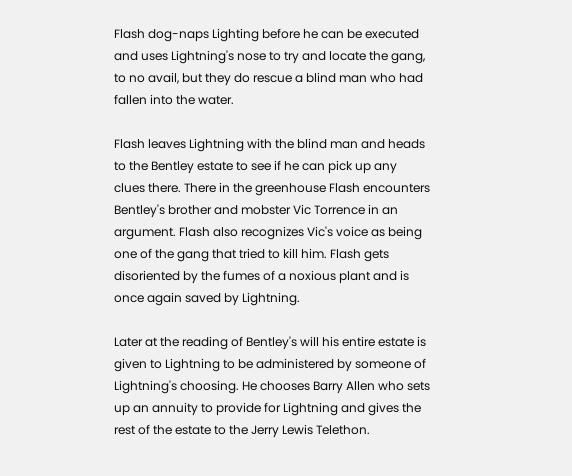Flash dog-naps Lighting before he can be executed and uses Lightning's nose to try and locate the gang, to no avail, but they do rescue a blind man who had fallen into the water.

Flash leaves Lightning with the blind man and heads to the Bentley estate to see if he can pick up any clues there. There in the greenhouse Flash encounters Bentley's brother and mobster Vic Torrence in an argument. Flash also recognizes Vic's voice as being one of the gang that tried to kill him. Flash gets disoriented by the fumes of a noxious plant and is once again saved by Lightning.

Later at the reading of Bentley's will his entire estate is given to Lightning to be administered by someone of Lightning's choosing. He chooses Barry Allen who sets up an annuity to provide for Lightning and gives the rest of the estate to the Jerry Lewis Telethon.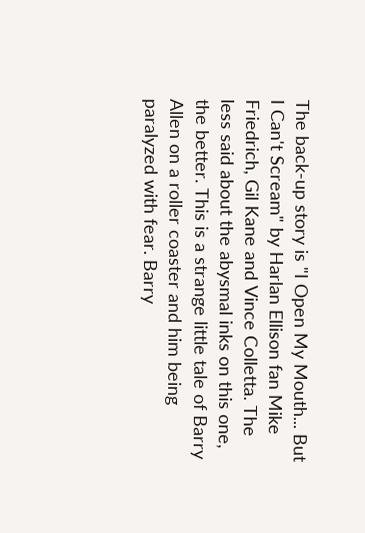The back-up story is "I Open My Mouth... But I Can't Scream" by Harlan Ellison fan Mike Friedrich, Gil Kane and Vince Colletta. The less said about the abysmal inks on this one, the better. This is a strange little tale of Barry Allen on a roller coaster and him being paralyzed with fear. Barry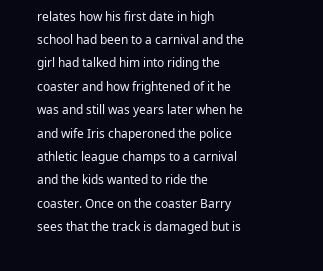relates how his first date in high school had been to a carnival and the girl had talked him into riding the coaster and how frightened of it he was and still was years later when he and wife Iris chaperoned the police athletic league champs to a carnival and the kids wanted to ride the coaster. Once on the coaster Barry sees that the track is damaged but is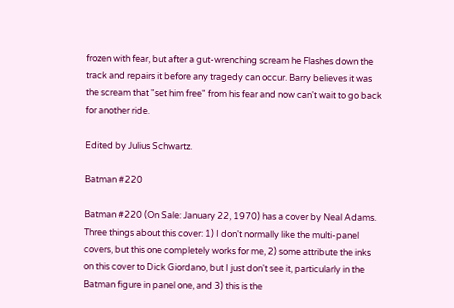frozen with fear, but after a gut-wrenching scream he Flashes down the track and repairs it before any tragedy can occur. Barry believes it was the scream that "set him free" from his fear and now can't wait to go back for another ride.

Edited by Julius Schwartz.

Batman #220

Batman #220 (On Sale: January 22, 1970) has a cover by Neal Adams. Three things about this cover: 1) I don't normally like the multi-panel covers, but this one completely works for me, 2) some attribute the inks on this cover to Dick Giordano, but I just don't see it, particularly in the Batman figure in panel one, and 3) this is the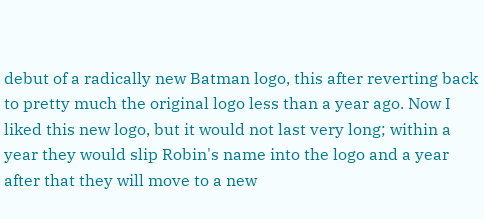debut of a radically new Batman logo, this after reverting back to pretty much the original logo less than a year ago. Now I liked this new logo, but it would not last very long; within a year they would slip Robin's name into the logo and a year after that they will move to a new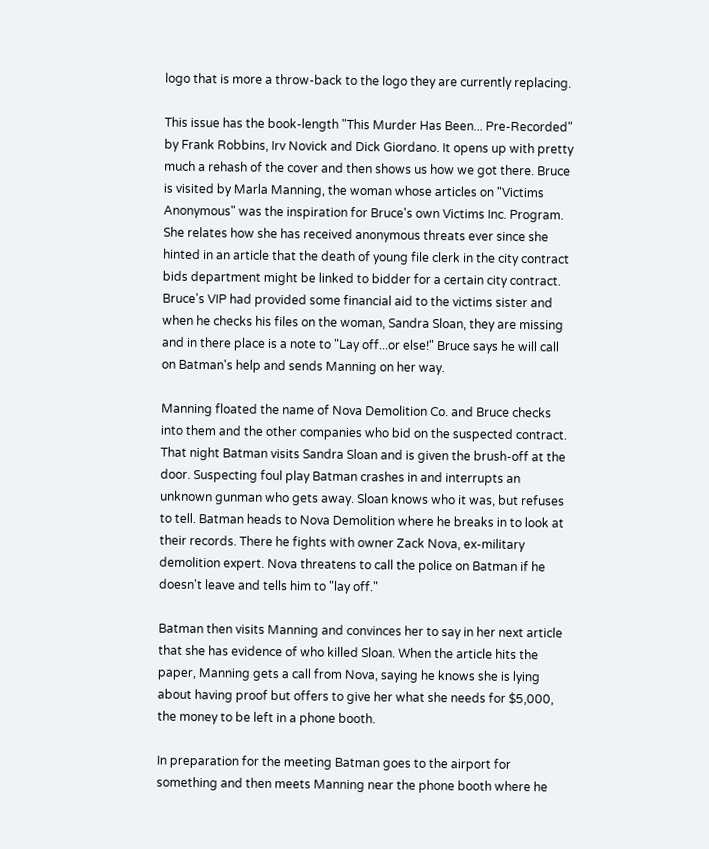logo that is more a throw-back to the logo they are currently replacing.

This issue has the book-length "This Murder Has Been... Pre-Recorded" by Frank Robbins, Irv Novick and Dick Giordano. It opens up with pretty much a rehash of the cover and then shows us how we got there. Bruce is visited by Marla Manning, the woman whose articles on "Victims Anonymous" was the inspiration for Bruce's own Victims Inc. Program. She relates how she has received anonymous threats ever since she hinted in an article that the death of young file clerk in the city contract bids department might be linked to bidder for a certain city contract. Bruce's VIP had provided some financial aid to the victims sister and when he checks his files on the woman, Sandra Sloan, they are missing and in there place is a note to "Lay off...or else!" Bruce says he will call on Batman's help and sends Manning on her way.

Manning floated the name of Nova Demolition Co. and Bruce checks into them and the other companies who bid on the suspected contract. That night Batman visits Sandra Sloan and is given the brush-off at the door. Suspecting foul play Batman crashes in and interrupts an unknown gunman who gets away. Sloan knows who it was, but refuses to tell. Batman heads to Nova Demolition where he breaks in to look at their records. There he fights with owner Zack Nova, ex-military demolition expert. Nova threatens to call the police on Batman if he doesn't leave and tells him to "lay off."

Batman then visits Manning and convinces her to say in her next article that she has evidence of who killed Sloan. When the article hits the paper, Manning gets a call from Nova, saying he knows she is lying about having proof but offers to give her what she needs for $5,000, the money to be left in a phone booth.

In preparation for the meeting Batman goes to the airport for something and then meets Manning near the phone booth where he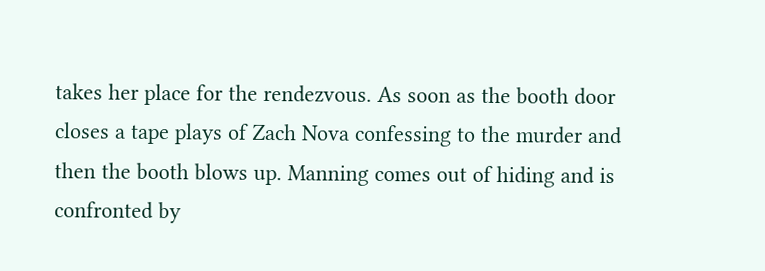takes her place for the rendezvous. As soon as the booth door closes a tape plays of Zach Nova confessing to the murder and then the booth blows up. Manning comes out of hiding and is confronted by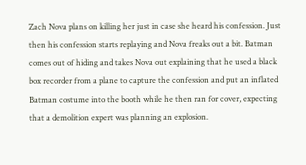Zach Nova plans on killing her just in case she heard his confession. Just then his confession starts replaying and Nova freaks out a bit. Batman comes out of hiding and takes Nova out explaining that he used a black box recorder from a plane to capture the confession and put an inflated Batman costume into the booth while he then ran for cover, expecting that a demolition expert was planning an explosion.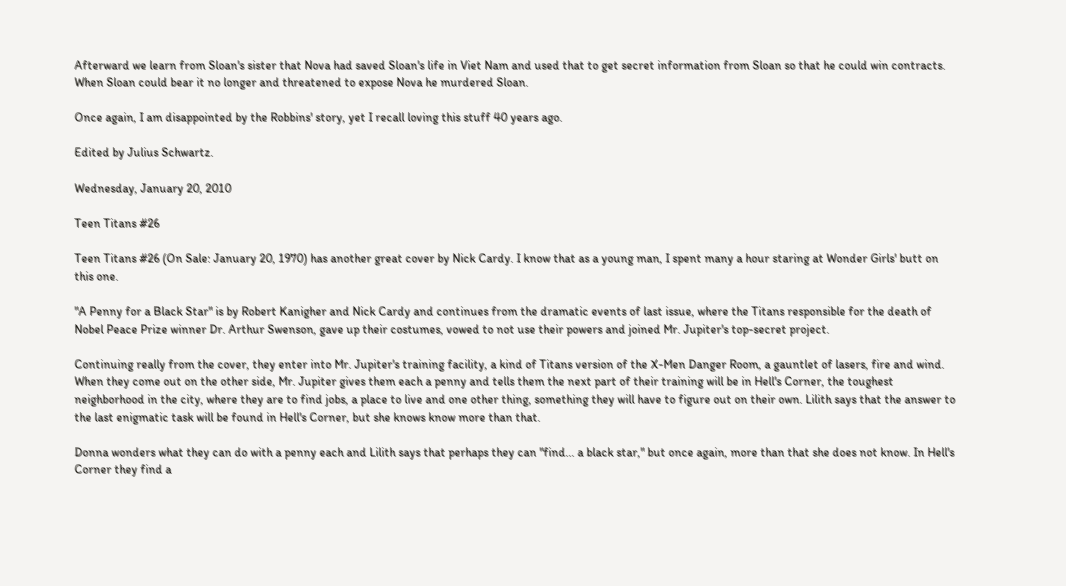Afterward we learn from Sloan's sister that Nova had saved Sloan's life in Viet Nam and used that to get secret information from Sloan so that he could win contracts. When Sloan could bear it no longer and threatened to expose Nova he murdered Sloan.

Once again, I am disappointed by the Robbins' story, yet I recall loving this stuff 40 years ago.

Edited by Julius Schwartz.

Wednesday, January 20, 2010

Teen Titans #26

Teen Titans #26 (On Sale: January 20, 1970) has another great cover by Nick Cardy. I know that as a young man, I spent many a hour staring at Wonder Girls' butt on this one.

"A Penny for a Black Star" is by Robert Kanigher and Nick Cardy and continues from the dramatic events of last issue, where the Titans responsible for the death of Nobel Peace Prize winner Dr. Arthur Swenson, gave up their costumes, vowed to not use their powers and joined Mr. Jupiter's top-secret project.

Continuing really from the cover, they enter into Mr. Jupiter's training facility, a kind of Titans version of the X-Men Danger Room, a gauntlet of lasers, fire and wind. When they come out on the other side, Mr. Jupiter gives them each a penny and tells them the next part of their training will be in Hell's Corner, the toughest neighborhood in the city, where they are to find jobs, a place to live and one other thing, something they will have to figure out on their own. Lilith says that the answer to the last enigmatic task will be found in Hell's Corner, but she knows know more than that.

Donna wonders what they can do with a penny each and Lilith says that perhaps they can "find... a black star," but once again, more than that she does not know. In Hell's Corner they find a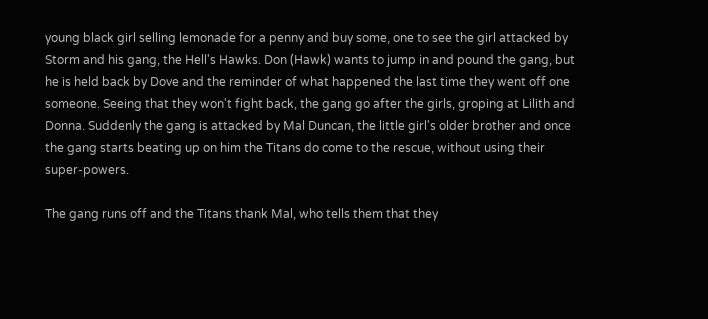young black girl selling lemonade for a penny and buy some, one to see the girl attacked by Storm and his gang, the Hell's Hawks. Don (Hawk) wants to jump in and pound the gang, but he is held back by Dove and the reminder of what happened the last time they went off one someone. Seeing that they won't fight back, the gang go after the girls, groping at Lilith and Donna. Suddenly the gang is attacked by Mal Duncan, the little girl's older brother and once the gang starts beating up on him the Titans do come to the rescue, without using their super-powers.

The gang runs off and the Titans thank Mal, who tells them that they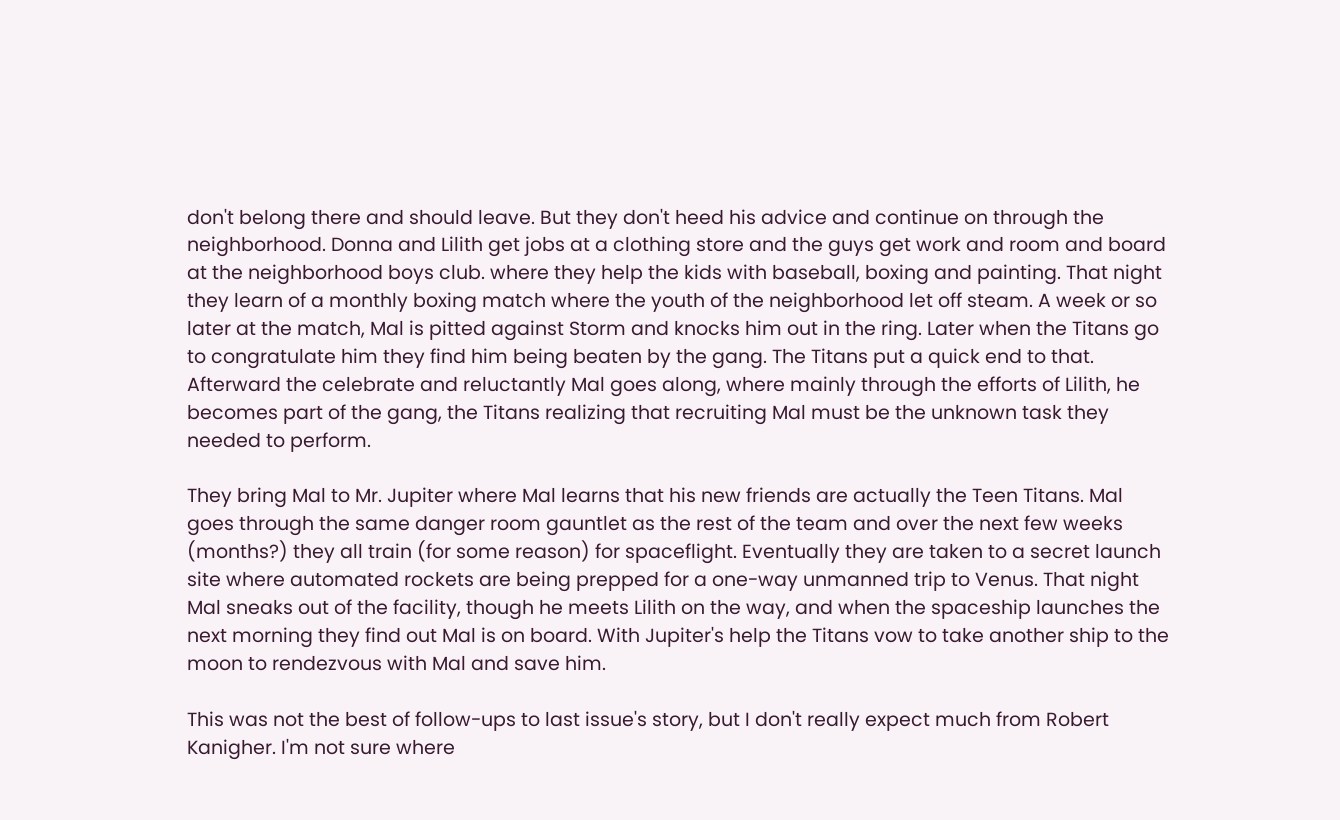don't belong there and should leave. But they don't heed his advice and continue on through the neighborhood. Donna and Lilith get jobs at a clothing store and the guys get work and room and board at the neighborhood boys club. where they help the kids with baseball, boxing and painting. That night they learn of a monthly boxing match where the youth of the neighborhood let off steam. A week or so later at the match, Mal is pitted against Storm and knocks him out in the ring. Later when the Titans go to congratulate him they find him being beaten by the gang. The Titans put a quick end to that. Afterward the celebrate and reluctantly Mal goes along, where mainly through the efforts of Lilith, he becomes part of the gang, the Titans realizing that recruiting Mal must be the unknown task they needed to perform.

They bring Mal to Mr. Jupiter where Mal learns that his new friends are actually the Teen Titans. Mal goes through the same danger room gauntlet as the rest of the team and over the next few weeks (months?) they all train (for some reason) for spaceflight. Eventually they are taken to a secret launch site where automated rockets are being prepped for a one-way unmanned trip to Venus. That night Mal sneaks out of the facility, though he meets Lilith on the way, and when the spaceship launches the next morning they find out Mal is on board. With Jupiter's help the Titans vow to take another ship to the moon to rendezvous with Mal and save him.

This was not the best of follow-ups to last issue's story, but I don't really expect much from Robert Kanigher. I'm not sure where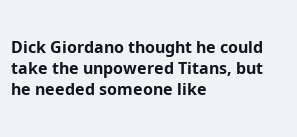Dick Giordano thought he could take the unpowered Titans, but he needed someone like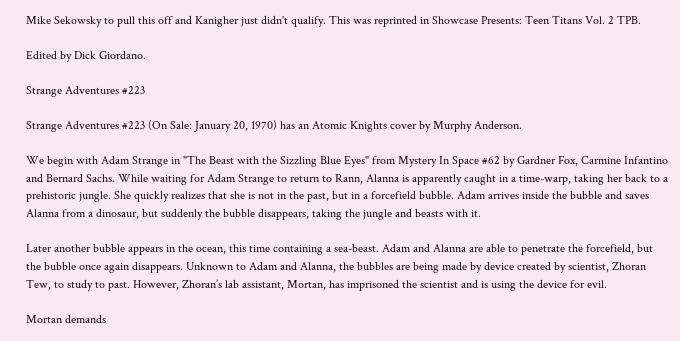Mike Sekowsky to pull this off and Kanigher just didn't qualify. This was reprinted in Showcase Presents: Teen Titans Vol. 2 TPB.

Edited by Dick Giordano.

Strange Adventures #223

Strange Adventures #223 (On Sale: January 20, 1970) has an Atomic Knights cover by Murphy Anderson.

We begin with Adam Strange in "The Beast with the Sizzling Blue Eyes" from Mystery In Space #62 by Gardner Fox, Carmine Infantino and Bernard Sachs. While waiting for Adam Strange to return to Rann, Alanna is apparently caught in a time-warp, taking her back to a prehistoric jungle. She quickly realizes that she is not in the past, but in a forcefield bubble. Adam arrives inside the bubble and saves Alanna from a dinosaur, but suddenly the bubble disappears, taking the jungle and beasts with it.

Later another bubble appears in the ocean, this time containing a sea-beast. Adam and Alanna are able to penetrate the forcefield, but the bubble once again disappears. Unknown to Adam and Alanna, the bubbles are being made by device created by scientist, Zhoran Tew, to study to past. However, Zhoran’s lab assistant, Mortan, has imprisoned the scientist and is using the device for evil.

Mortan demands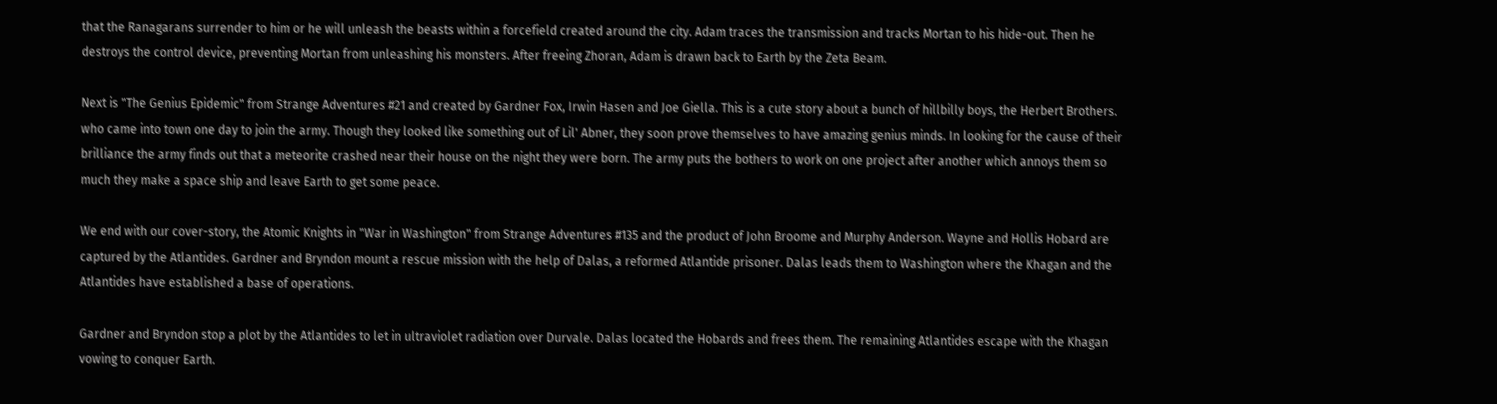that the Ranagarans surrender to him or he will unleash the beasts within a forcefield created around the city. Adam traces the transmission and tracks Mortan to his hide-out. Then he destroys the control device, preventing Mortan from unleashing his monsters. After freeing Zhoran, Adam is drawn back to Earth by the Zeta Beam.

Next is "The Genius Epidemic" from Strange Adventures #21 and created by Gardner Fox, Irwin Hasen and Joe Giella. This is a cute story about a bunch of hillbilly boys, the Herbert Brothers. who came into town one day to join the army. Though they looked like something out of Lil' Abner, they soon prove themselves to have amazing genius minds. In looking for the cause of their brilliance the army finds out that a meteorite crashed near their house on the night they were born. The army puts the bothers to work on one project after another which annoys them so much they make a space ship and leave Earth to get some peace.

We end with our cover-story, the Atomic Knights in "War in Washington" from Strange Adventures #135 and the product of John Broome and Murphy Anderson. Wayne and Hollis Hobard are captured by the Atlantides. Gardner and Bryndon mount a rescue mission with the help of Dalas, a reformed Atlantide prisoner. Dalas leads them to Washington where the Khagan and the Atlantides have established a base of operations.

Gardner and Bryndon stop a plot by the Atlantides to let in ultraviolet radiation over Durvale. Dalas located the Hobards and frees them. The remaining Atlantides escape with the Khagan vowing to conquer Earth.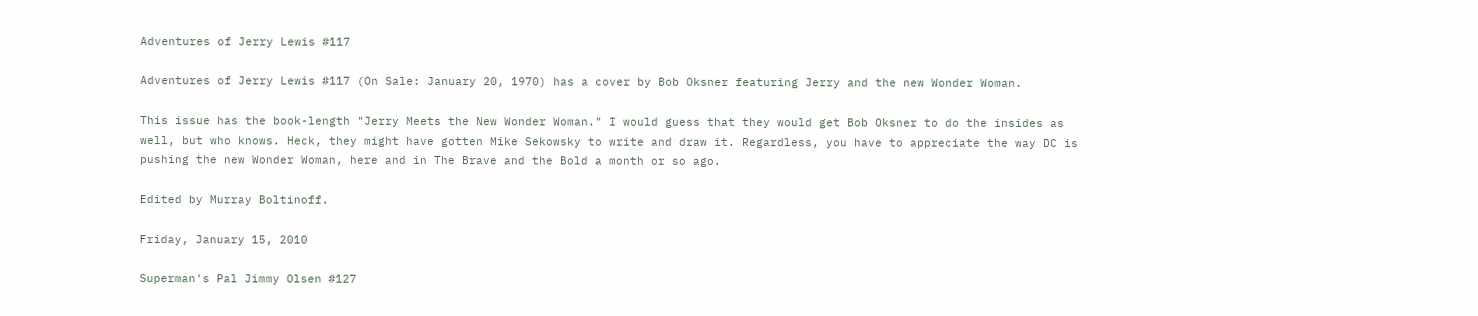Adventures of Jerry Lewis #117

Adventures of Jerry Lewis #117 (On Sale: January 20, 1970) has a cover by Bob Oksner featuring Jerry and the new Wonder Woman.

This issue has the book-length "Jerry Meets the New Wonder Woman." I would guess that they would get Bob Oksner to do the insides as well, but who knows. Heck, they might have gotten Mike Sekowsky to write and draw it. Regardless, you have to appreciate the way DC is pushing the new Wonder Woman, here and in The Brave and the Bold a month or so ago.

Edited by Murray Boltinoff.

Friday, January 15, 2010

Superman's Pal Jimmy Olsen #127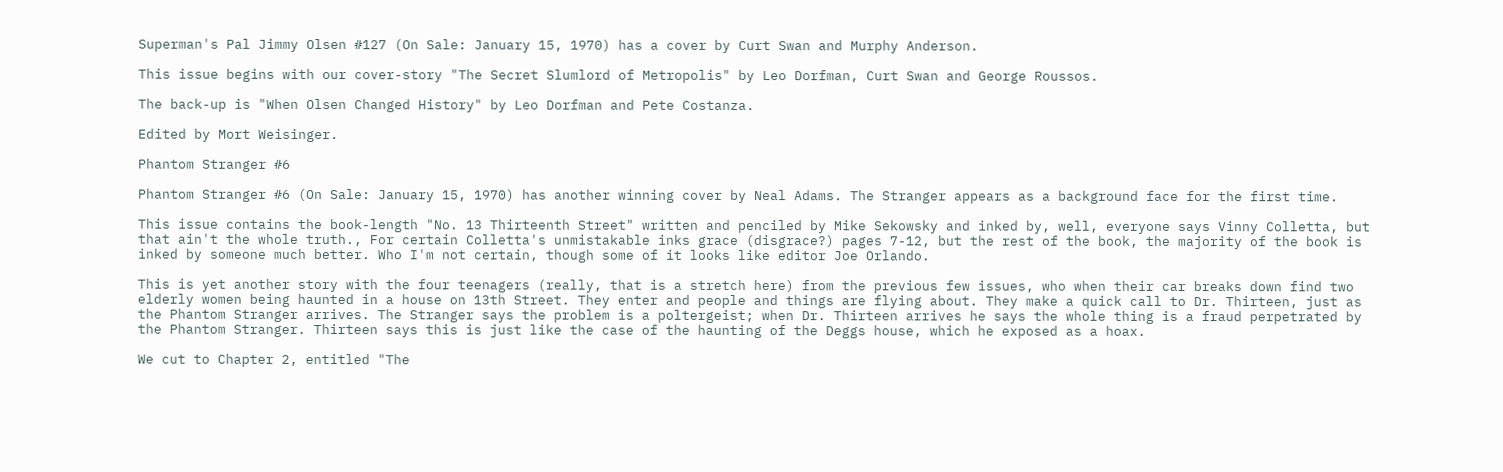Superman's Pal Jimmy Olsen #127 (On Sale: January 15, 1970) has a cover by Curt Swan and Murphy Anderson.

This issue begins with our cover-story "The Secret Slumlord of Metropolis" by Leo Dorfman, Curt Swan and George Roussos.

The back-up is "When Olsen Changed History" by Leo Dorfman and Pete Costanza.

Edited by Mort Weisinger.

Phantom Stranger #6

Phantom Stranger #6 (On Sale: January 15, 1970) has another winning cover by Neal Adams. The Stranger appears as a background face for the first time.

This issue contains the book-length "No. 13 Thirteenth Street" written and penciled by Mike Sekowsky and inked by, well, everyone says Vinny Colletta, but that ain't the whole truth., For certain Colletta's unmistakable inks grace (disgrace?) pages 7-12, but the rest of the book, the majority of the book is inked by someone much better. Who I'm not certain, though some of it looks like editor Joe Orlando.

This is yet another story with the four teenagers (really, that is a stretch here) from the previous few issues, who when their car breaks down find two elderly women being haunted in a house on 13th Street. They enter and people and things are flying about. They make a quick call to Dr. Thirteen, just as the Phantom Stranger arrives. The Stranger says the problem is a poltergeist; when Dr. Thirteen arrives he says the whole thing is a fraud perpetrated by the Phantom Stranger. Thirteen says this is just like the case of the haunting of the Deggs house, which he exposed as a hoax.

We cut to Chapter 2, entitled "The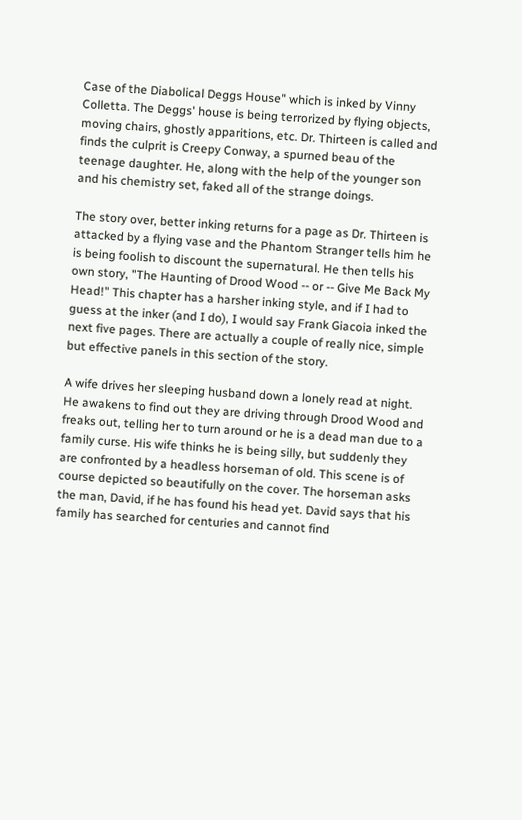Case of the Diabolical Deggs House" which is inked by Vinny Colletta. The Deggs' house is being terrorized by flying objects, moving chairs, ghostly apparitions, etc. Dr. Thirteen is called and finds the culprit is Creepy Conway, a spurned beau of the teenage daughter. He, along with the help of the younger son and his chemistry set, faked all of the strange doings.

The story over, better inking returns for a page as Dr. Thirteen is attacked by a flying vase and the Phantom Stranger tells him he is being foolish to discount the supernatural. He then tells his own story, "The Haunting of Drood Wood -- or -- Give Me Back My Head!" This chapter has a harsher inking style, and if I had to guess at the inker (and I do), I would say Frank Giacoia inked the next five pages. There are actually a couple of really nice, simple but effective panels in this section of the story.

A wife drives her sleeping husband down a lonely read at night. He awakens to find out they are driving through Drood Wood and freaks out, telling her to turn around or he is a dead man due to a family curse. His wife thinks he is being silly, but suddenly they are confronted by a headless horseman of old. This scene is of course depicted so beautifully on the cover. The horseman asks the man, David, if he has found his head yet. David says that his family has searched for centuries and cannot find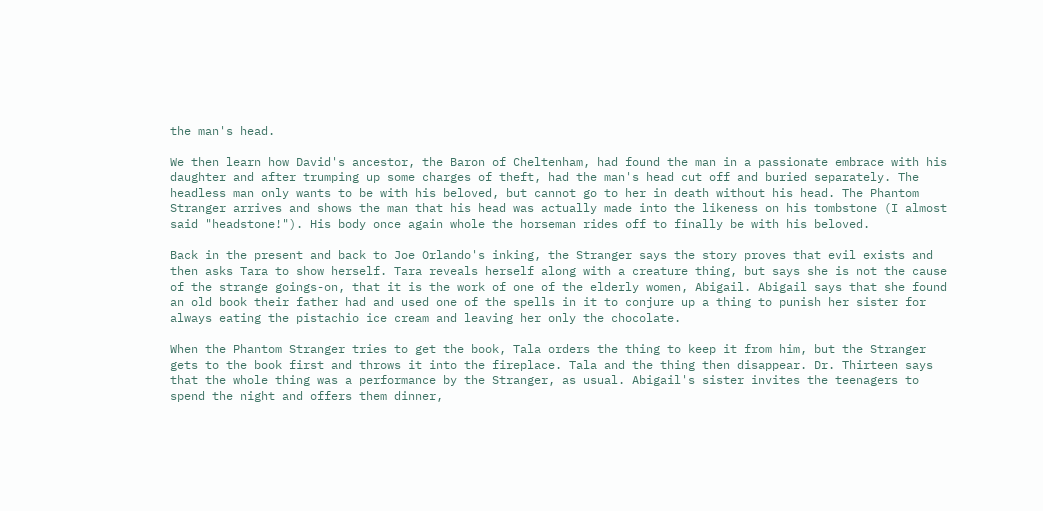the man's head.

We then learn how David's ancestor, the Baron of Cheltenham, had found the man in a passionate embrace with his daughter and after trumping up some charges of theft, had the man's head cut off and buried separately. The headless man only wants to be with his beloved, but cannot go to her in death without his head. The Phantom Stranger arrives and shows the man that his head was actually made into the likeness on his tombstone (I almost said "headstone!"). His body once again whole the horseman rides off to finally be with his beloved.

Back in the present and back to Joe Orlando's inking, the Stranger says the story proves that evil exists and then asks Tara to show herself. Tara reveals herself along with a creature thing, but says she is not the cause of the strange goings-on, that it is the work of one of the elderly women, Abigail. Abigail says that she found an old book their father had and used one of the spells in it to conjure up a thing to punish her sister for always eating the pistachio ice cream and leaving her only the chocolate.

When the Phantom Stranger tries to get the book, Tala orders the thing to keep it from him, but the Stranger gets to the book first and throws it into the fireplace. Tala and the thing then disappear. Dr. Thirteen says that the whole thing was a performance by the Stranger, as usual. Abigail's sister invites the teenagers to spend the night and offers them dinner,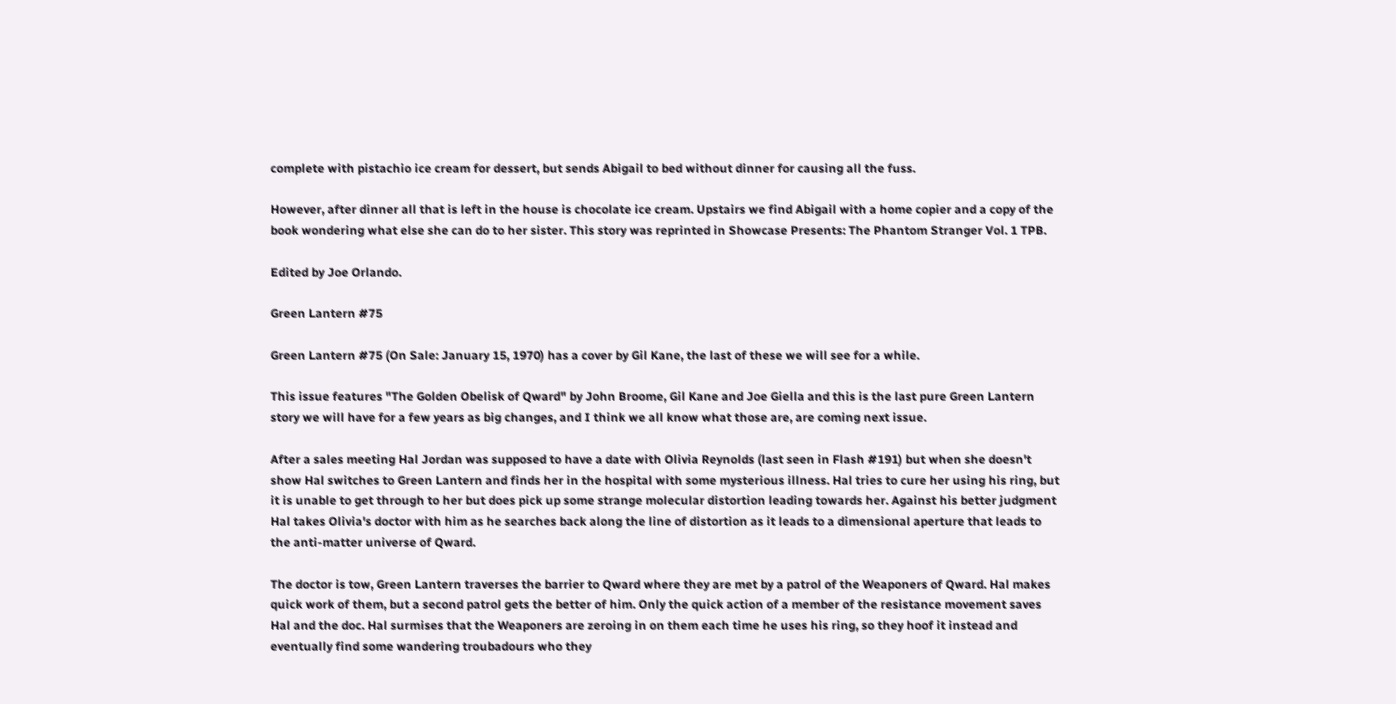complete with pistachio ice cream for dessert, but sends Abigail to bed without dinner for causing all the fuss.

However, after dinner all that is left in the house is chocolate ice cream. Upstairs we find Abigail with a home copier and a copy of the book wondering what else she can do to her sister. This story was reprinted in Showcase Presents: The Phantom Stranger Vol. 1 TPB.

Edited by Joe Orlando.

Green Lantern #75

Green Lantern #75 (On Sale: January 15, 1970) has a cover by Gil Kane, the last of these we will see for a while.

This issue features "The Golden Obelisk of Qward" by John Broome, Gil Kane and Joe Giella and this is the last pure Green Lantern story we will have for a few years as big changes, and I think we all know what those are, are coming next issue.

After a sales meeting Hal Jordan was supposed to have a date with Olivia Reynolds (last seen in Flash #191) but when she doesn't show Hal switches to Green Lantern and finds her in the hospital with some mysterious illness. Hal tries to cure her using his ring, but it is unable to get through to her but does pick up some strange molecular distortion leading towards her. Against his better judgment Hal takes Olivia's doctor with him as he searches back along the line of distortion as it leads to a dimensional aperture that leads to the anti-matter universe of Qward.

The doctor is tow, Green Lantern traverses the barrier to Qward where they are met by a patrol of the Weaponers of Qward. Hal makes quick work of them, but a second patrol gets the better of him. Only the quick action of a member of the resistance movement saves Hal and the doc. Hal surmises that the Weaponers are zeroing in on them each time he uses his ring, so they hoof it instead and eventually find some wandering troubadours who they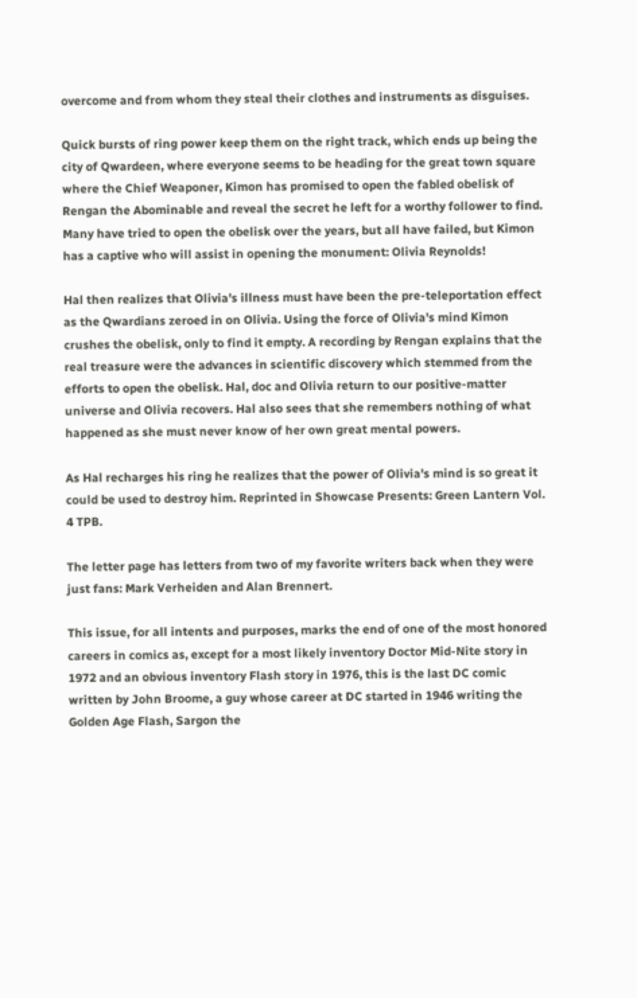overcome and from whom they steal their clothes and instruments as disguises.

Quick bursts of ring power keep them on the right track, which ends up being the city of Qwardeen, where everyone seems to be heading for the great town square where the Chief Weaponer, Kimon has promised to open the fabled obelisk of Rengan the Abominable and reveal the secret he left for a worthy follower to find. Many have tried to open the obelisk over the years, but all have failed, but Kimon has a captive who will assist in opening the monument: Olivia Reynolds!

Hal then realizes that Olivia's illness must have been the pre-teleportation effect as the Qwardians zeroed in on Olivia. Using the force of Olivia's mind Kimon crushes the obelisk, only to find it empty. A recording by Rengan explains that the real treasure were the advances in scientific discovery which stemmed from the efforts to open the obelisk. Hal, doc and Olivia return to our positive-matter universe and Olivia recovers. Hal also sees that she remembers nothing of what happened as she must never know of her own great mental powers.

As Hal recharges his ring he realizes that the power of Olivia's mind is so great it could be used to destroy him. Reprinted in Showcase Presents: Green Lantern Vol. 4 TPB.

The letter page has letters from two of my favorite writers back when they were just fans: Mark Verheiden and Alan Brennert.

This issue, for all intents and purposes, marks the end of one of the most honored careers in comics as, except for a most likely inventory Doctor Mid-Nite story in 1972 and an obvious inventory Flash story in 1976, this is the last DC comic written by John Broome, a guy whose career at DC started in 1946 writing the Golden Age Flash, Sargon the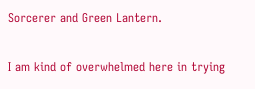Sorcerer and Green Lantern.

I am kind of overwhelmed here in trying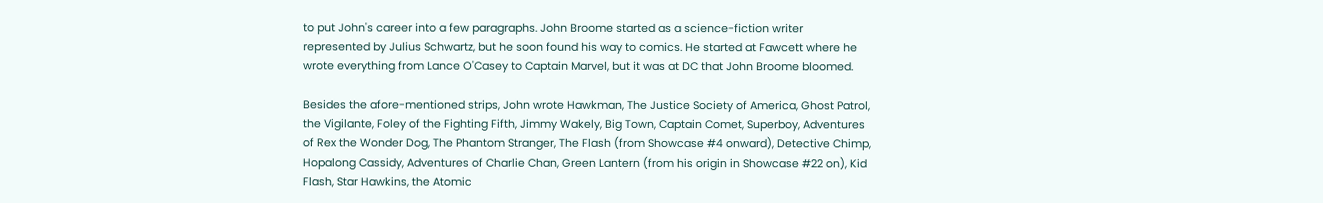to put John's career into a few paragraphs. John Broome started as a science-fiction writer represented by Julius Schwartz, but he soon found his way to comics. He started at Fawcett where he wrote everything from Lance O'Casey to Captain Marvel, but it was at DC that John Broome bloomed.

Besides the afore-mentioned strips, John wrote Hawkman, The Justice Society of America, Ghost Patrol, the Vigilante, Foley of the Fighting Fifth, Jimmy Wakely, Big Town, Captain Comet, Superboy, Adventures of Rex the Wonder Dog, The Phantom Stranger, The Flash (from Showcase #4 onward), Detective Chimp, Hopalong Cassidy, Adventures of Charlie Chan, Green Lantern (from his origin in Showcase #22 on), Kid Flash, Star Hawkins, the Atomic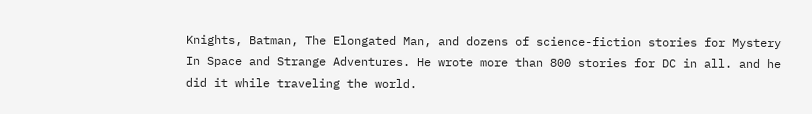Knights, Batman, The Elongated Man, and dozens of science-fiction stories for Mystery In Space and Strange Adventures. He wrote more than 800 stories for DC in all. and he did it while traveling the world.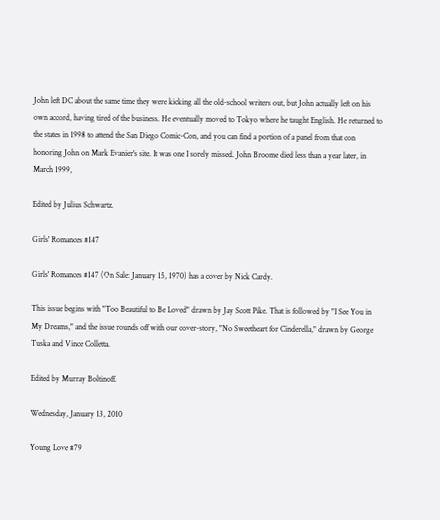John left DC about the same time they were kicking all the old-school writers out, but John actually left on his own accord, having tired of the business. He eventually moved to Tokyo where he taught English. He returned to the states in 1998 to attend the San Diego Comic-Con, and you can find a portion of a panel from that con honoring John on Mark Evanier's site. It was one I sorely missed. John Broome died less than a year later, in March 1999,

Edited by Julius Schwartz.

Girls' Romances #147

Girls' Romances #147 (On Sale: January 15, 1970) has a cover by Nick Cardy.

This issue begins with "Too Beautiful to Be Loved" drawn by Jay Scott Pike. That is followed by "I See You in My Dreams," and the issue rounds off with our cover-story, "No Sweetheart for Cinderella," drawn by George Tuska and Vince Colletta.

Edited by Murray Boltinoff.

Wednesday, January 13, 2010

Young Love #79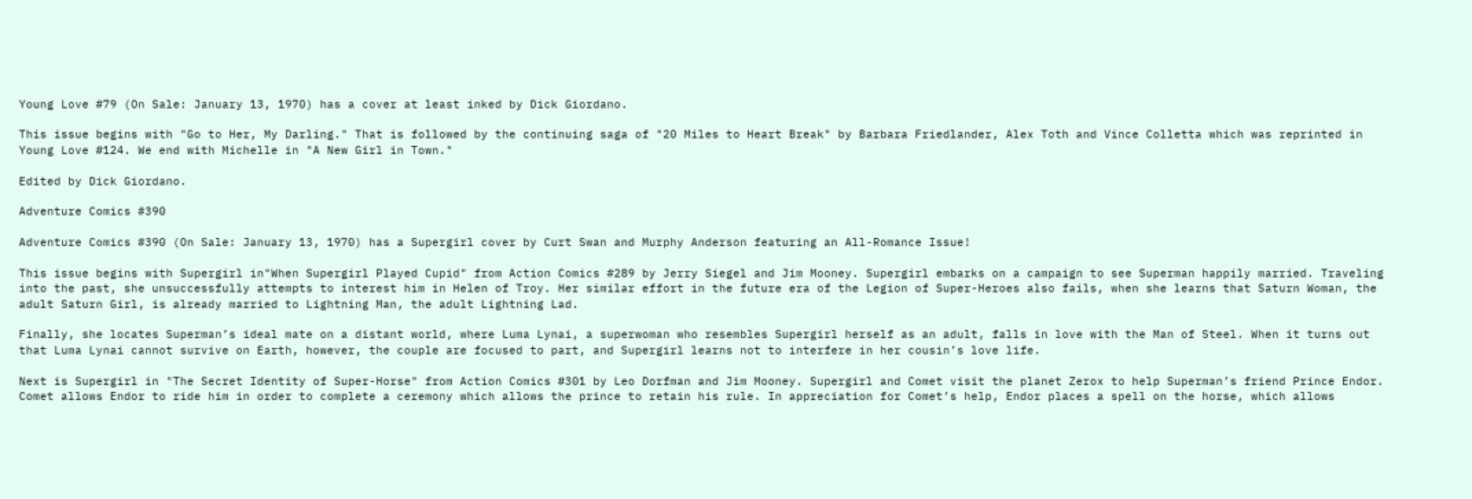Young Love #79 (On Sale: January 13, 1970) has a cover at least inked by Dick Giordano.

This issue begins with "Go to Her, My Darling." That is followed by the continuing saga of "20 Miles to Heart Break" by Barbara Friedlander, Alex Toth and Vince Colletta which was reprinted in Young Love #124. We end with Michelle in "A New Girl in Town."

Edited by Dick Giordano.

Adventure Comics #390

Adventure Comics #390 (On Sale: January 13, 1970) has a Supergirl cover by Curt Swan and Murphy Anderson featuring an All-Romance Issue!

This issue begins with Supergirl in"When Supergirl Played Cupid" from Action Comics #289 by Jerry Siegel and Jim Mooney. Supergirl embarks on a campaign to see Superman happily married. Traveling into the past, she unsuccessfully attempts to interest him in Helen of Troy. Her similar effort in the future era of the Legion of Super-Heroes also fails, when she learns that Saturn Woman, the adult Saturn Girl, is already married to Lightning Man, the adult Lightning Lad.

Finally, she locates Superman’s ideal mate on a distant world, where Luma Lynai, a superwoman who resembles Supergirl herself as an adult, falls in love with the Man of Steel. When it turns out that Luma Lynai cannot survive on Earth, however, the couple are focused to part, and Supergirl learns not to interfere in her cousin’s love life.

Next is Supergirl in "The Secret Identity of Super-Horse" from Action Comics #301 by Leo Dorfman and Jim Mooney. Supergirl and Comet visit the planet Zerox to help Superman’s friend Prince Endor. Comet allows Endor to ride him in order to complete a ceremony which allows the prince to retain his rule. In appreciation for Comet’s help, Endor places a spell on the horse, which allows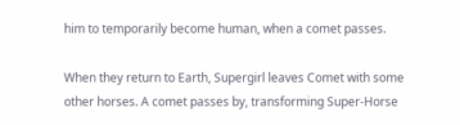him to temporarily become human, when a comet passes.

When they return to Earth, Supergirl leaves Comet with some other horses. A comet passes by, transforming Super-Horse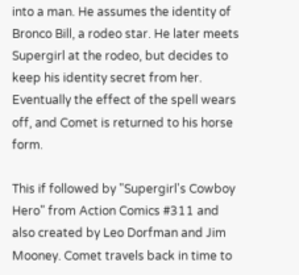into a man. He assumes the identity of Bronco Bill, a rodeo star. He later meets Supergirl at the rodeo, but decides to keep his identity secret from her. Eventually the effect of the spell wears off, and Comet is returned to his horse form.

This if followed by "Supergirl's Cowboy Hero" from Action Comics #311 and also created by Leo Dorfman and Jim Mooney. Comet travels back in time to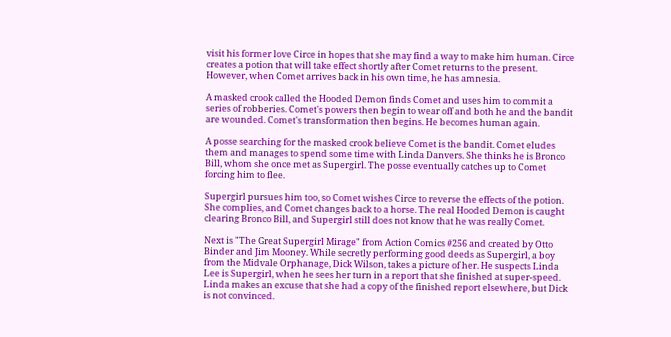visit his former love Circe in hopes that she may find a way to make him human. Circe creates a potion that will take effect shortly after Comet returns to the present. However, when Comet arrives back in his own time, he has amnesia.

A masked crook called the Hooded Demon finds Comet and uses him to commit a series of robberies. Comet's powers then begin to wear off and both he and the bandit are wounded. Comet's transformation then begins. He becomes human again.

A posse searching for the masked crook believe Comet is the bandit. Comet eludes them and manages to spend some time with Linda Danvers. She thinks he is Bronco Bill, whom she once met as Supergirl. The posse eventually catches up to Comet forcing him to flee.

Supergirl pursues him too, so Comet wishes Circe to reverse the effects of the potion. She complies, and Comet changes back to a horse. The real Hooded Demon is caught clearing Bronco Bill, and Supergirl still does not know that he was really Comet.

Next is "The Great Supergirl Mirage" from Action Comics #256 and created by Otto Binder and Jim Mooney. While secretly performing good deeds as Supergirl, a boy from the Midvale Orphanage, Dick Wilson, takes a picture of her. He suspects Linda Lee is Supergirl, when he sees her turn in a report that she finished at super-speed. Linda makes an excuse that she had a copy of the finished report elsewhere, but Dick is not convinced.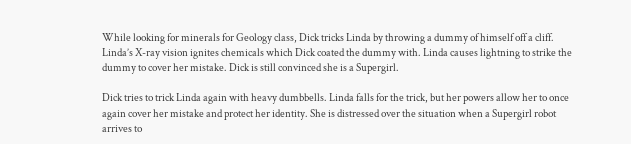While looking for minerals for Geology class, Dick tricks Linda by throwing a dummy of himself off a cliff. Linda’s X-ray vision ignites chemicals which Dick coated the dummy with. Linda causes lightning to strike the dummy to cover her mistake. Dick is still convinced she is a Supergirl.

Dick tries to trick Linda again with heavy dumbbells. Linda falls for the trick, but her powers allow her to once again cover her mistake and protect her identity. She is distressed over the situation when a Supergirl robot arrives to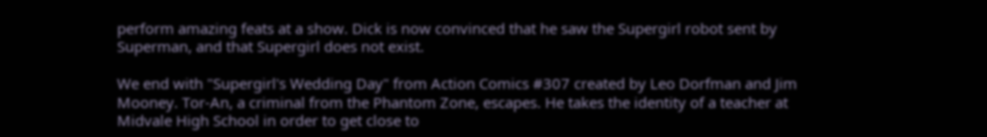perform amazing feats at a show. Dick is now convinced that he saw the Supergirl robot sent by Superman, and that Supergirl does not exist.

We end with "Supergirl's Wedding Day" from Action Comics #307 created by Leo Dorfman and Jim Mooney. Tor-An, a criminal from the Phantom Zone, escapes. He takes the identity of a teacher at Midvale High School in order to get close to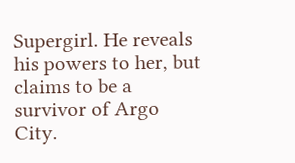Supergirl. He reveals his powers to her, but claims to be a survivor of Argo City.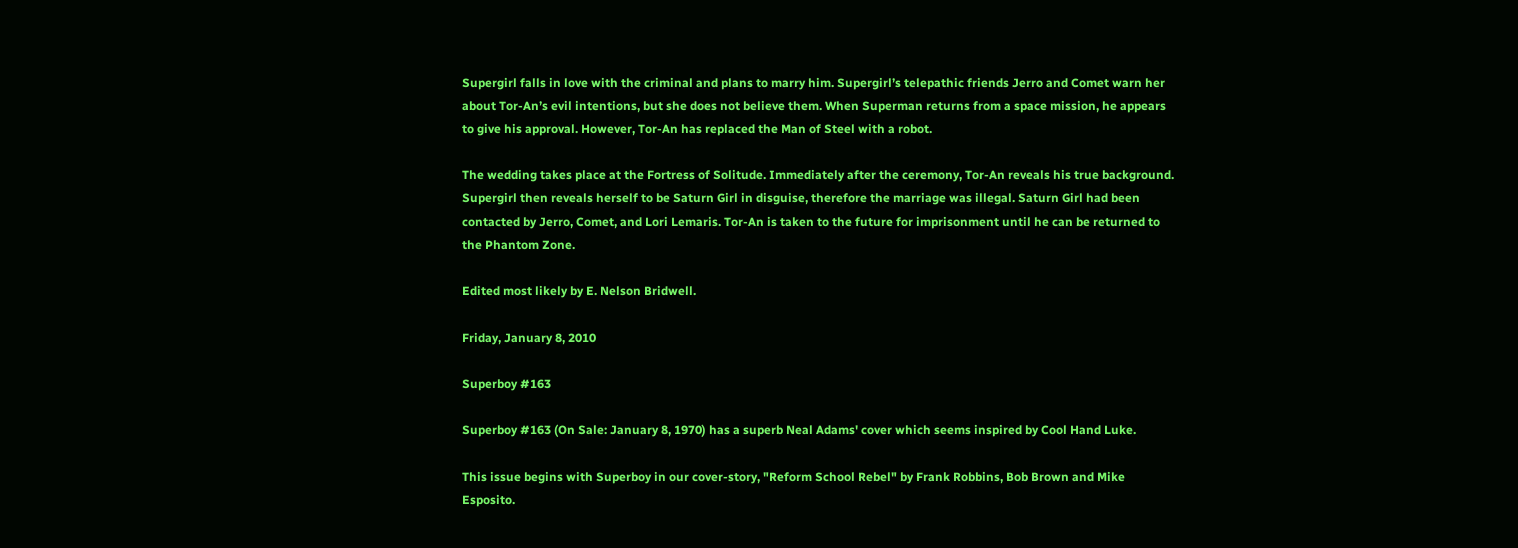Supergirl falls in love with the criminal and plans to marry him. Supergirl’s telepathic friends Jerro and Comet warn her about Tor-An’s evil intentions, but she does not believe them. When Superman returns from a space mission, he appears to give his approval. However, Tor-An has replaced the Man of Steel with a robot.

The wedding takes place at the Fortress of Solitude. Immediately after the ceremony, Tor-An reveals his true background. Supergirl then reveals herself to be Saturn Girl in disguise, therefore the marriage was illegal. Saturn Girl had been contacted by Jerro, Comet, and Lori Lemaris. Tor-An is taken to the future for imprisonment until he can be returned to the Phantom Zone.

Edited most likely by E. Nelson Bridwell.

Friday, January 8, 2010

Superboy #163

Superboy #163 (On Sale: January 8, 1970) has a superb Neal Adams' cover which seems inspired by Cool Hand Luke.

This issue begins with Superboy in our cover-story, "Reform School Rebel" by Frank Robbins, Bob Brown and Mike Esposito.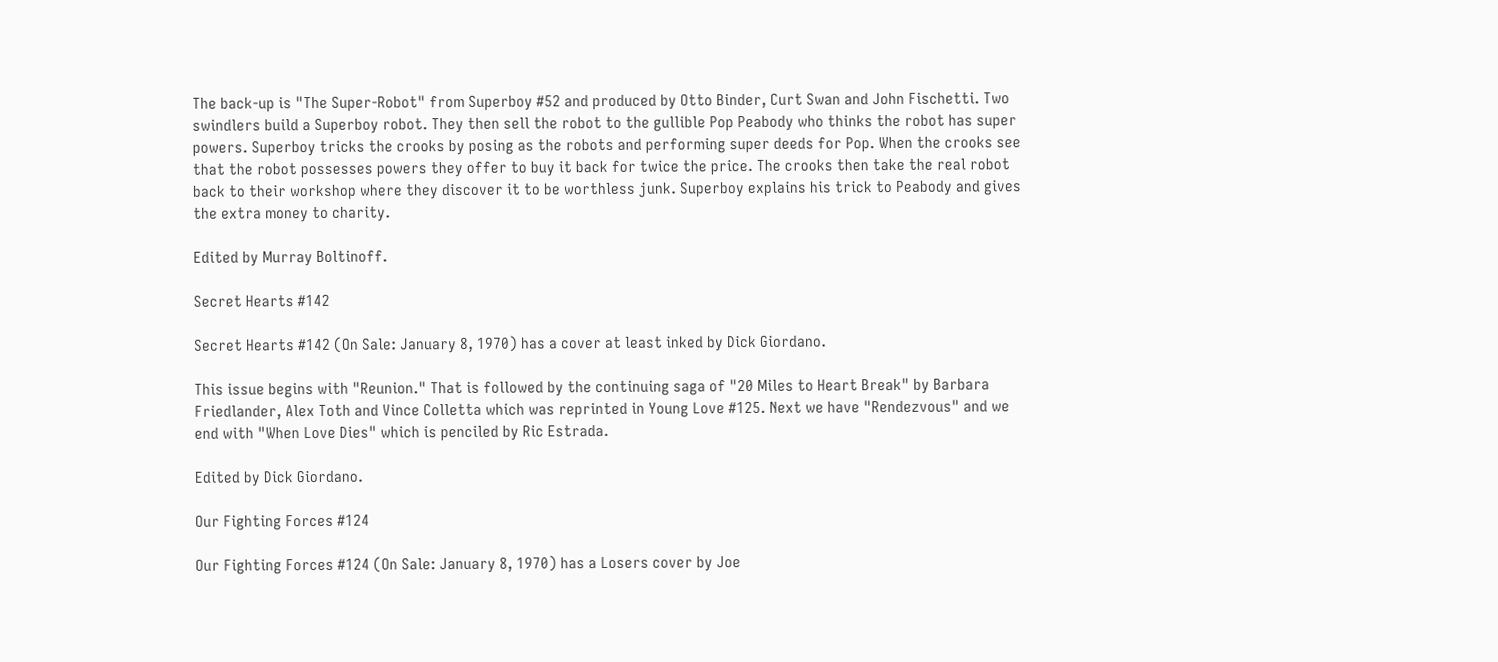The back-up is "The Super-Robot" from Superboy #52 and produced by Otto Binder, Curt Swan and John Fischetti. Two swindlers build a Superboy robot. They then sell the robot to the gullible Pop Peabody who thinks the robot has super powers. Superboy tricks the crooks by posing as the robots and performing super deeds for Pop. When the crooks see that the robot possesses powers they offer to buy it back for twice the price. The crooks then take the real robot back to their workshop where they discover it to be worthless junk. Superboy explains his trick to Peabody and gives the extra money to charity.

Edited by Murray Boltinoff.

Secret Hearts #142

Secret Hearts #142 (On Sale: January 8, 1970) has a cover at least inked by Dick Giordano.

This issue begins with "Reunion." That is followed by the continuing saga of "20 Miles to Heart Break" by Barbara Friedlander, Alex Toth and Vince Colletta which was reprinted in Young Love #125. Next we have "Rendezvous" and we end with "When Love Dies" which is penciled by Ric Estrada.

Edited by Dick Giordano.

Our Fighting Forces #124

Our Fighting Forces #124 (On Sale: January 8, 1970) has a Losers cover by Joe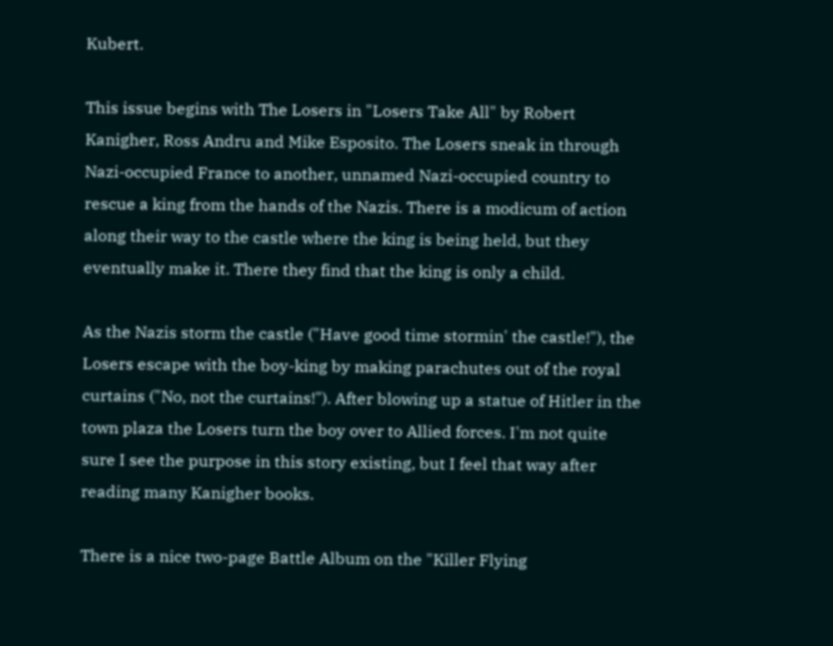Kubert.

This issue begins with The Losers in "Losers Take All" by Robert Kanigher, Ross Andru and Mike Esposito. The Losers sneak in through Nazi-occupied France to another, unnamed Nazi-occupied country to rescue a king from the hands of the Nazis. There is a modicum of action along their way to the castle where the king is being held, but they eventually make it. There they find that the king is only a child.

As the Nazis storm the castle ("Have good time stormin' the castle!"), the Losers escape with the boy-king by making parachutes out of the royal curtains ("No, not the curtains!"). After blowing up a statue of Hitler in the town plaza the Losers turn the boy over to Allied forces. I'm not quite sure I see the purpose in this story existing, but I feel that way after reading many Kanigher books.

There is a nice two-page Battle Album on the "Killer Flying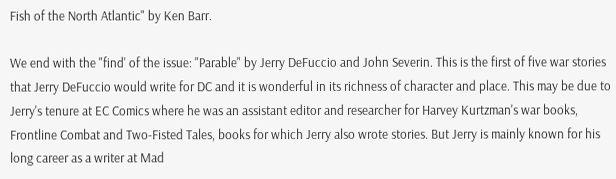Fish of the North Atlantic" by Ken Barr.

We end with the "find' of the issue: "Parable" by Jerry DeFuccio and John Severin. This is the first of five war stories that Jerry DeFuccio would write for DC and it is wonderful in its richness of character and place. This may be due to Jerry's tenure at EC Comics where he was an assistant editor and researcher for Harvey Kurtzman's war books, Frontline Combat and Two-Fisted Tales, books for which Jerry also wrote stories. But Jerry is mainly known for his long career as a writer at Mad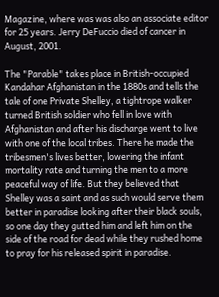Magazine, where was was also an associate editor for 25 years. Jerry DeFuccio died of cancer in August, 2001.

The "Parable" takes place in British-occupied Kandahar Afghanistan in the 1880s and tells the tale of one Private Shelley, a tightrope walker turned British soldier who fell in love with Afghanistan and after his discharge went to live with one of the local tribes. There he made the tribesmen's lives better, lowering the infant mortality rate and turning the men to a more peaceful way of life. But they believed that Shelley was a saint and as such would serve them better in paradise looking after their black souls, so one day they gutted him and left him on the side of the road for dead while they rushed home to pray for his released spirit in paradise.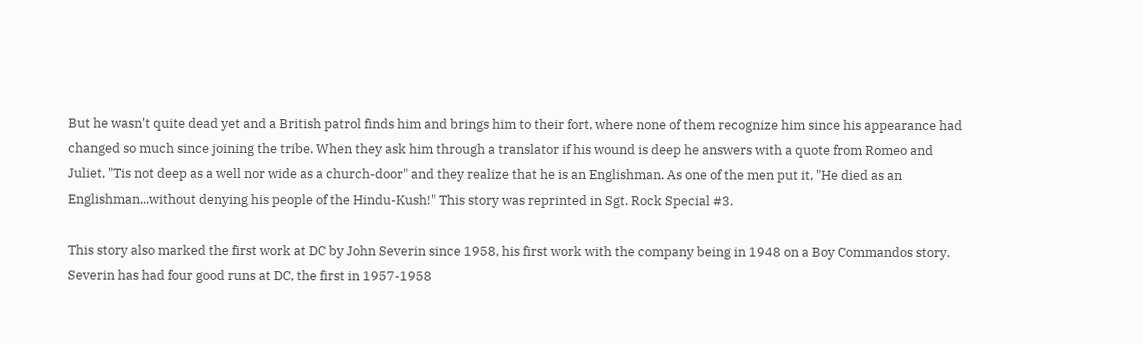But he wasn't quite dead yet and a British patrol finds him and brings him to their fort, where none of them recognize him since his appearance had changed so much since joining the tribe. When they ask him through a translator if his wound is deep he answers with a quote from Romeo and Juliet, "Tis not deep as a well nor wide as a church-door" and they realize that he is an Englishman. As one of the men put it, "He died as an Englishman...without denying his people of the Hindu-Kush!" This story was reprinted in Sgt. Rock Special #3.

This story also marked the first work at DC by John Severin since 1958, his first work with the company being in 1948 on a Boy Commandos story. Severin has had four good runs at DC, the first in 1957-1958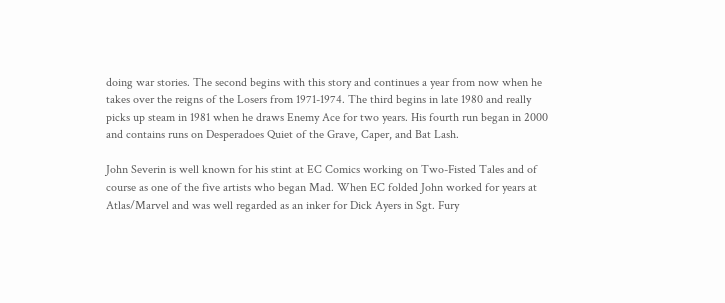doing war stories. The second begins with this story and continues a year from now when he takes over the reigns of the Losers from 1971-1974. The third begins in late 1980 and really picks up steam in 1981 when he draws Enemy Ace for two years. His fourth run began in 2000 and contains runs on Desperadoes Quiet of the Grave, Caper, and Bat Lash.

John Severin is well known for his stint at EC Comics working on Two-Fisted Tales and of course as one of the five artists who began Mad. When EC folded John worked for years at Atlas/Marvel and was well regarded as an inker for Dick Ayers in Sgt. Fury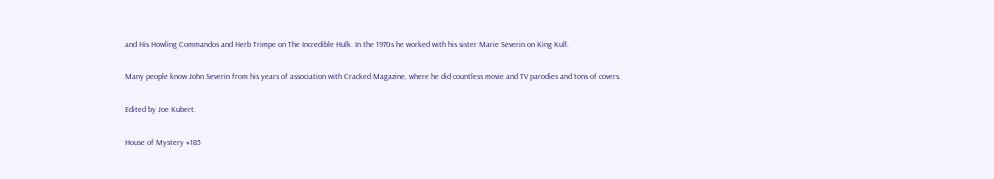and His Howling Commandos and Herb Trimpe on The Incredible Hulk. In the 1970s he worked with his sister Marie Severin on King Kull.

Many people know John Severin from his years of association with Cracked Magazine, where he did countless movie and TV parodies and tons of covers.

Edited by Joe Kubert.

House of Mystery #185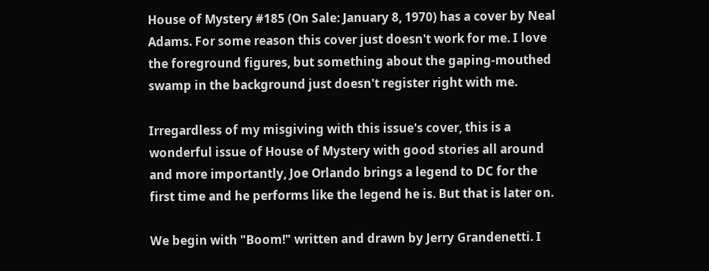House of Mystery #185 (On Sale: January 8, 1970) has a cover by Neal Adams. For some reason this cover just doesn't work for me. I love the foreground figures, but something about the gaping-mouthed swamp in the background just doesn't register right with me.

Irregardless of my misgiving with this issue's cover, this is a wonderful issue of House of Mystery with good stories all around and more importantly, Joe Orlando brings a legend to DC for the first time and he performs like the legend he is. But that is later on.

We begin with "Boom!" written and drawn by Jerry Grandenetti. I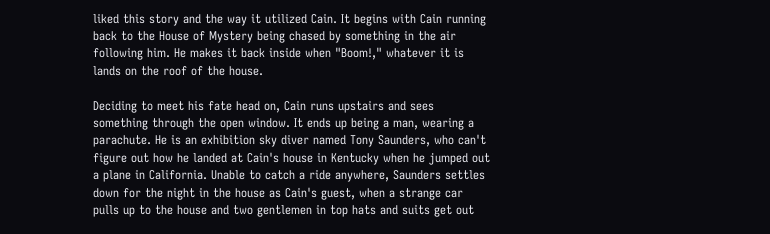liked this story and the way it utilized Cain. It begins with Cain running back to the House of Mystery being chased by something in the air following him. He makes it back inside when "Boom!," whatever it is lands on the roof of the house.

Deciding to meet his fate head on, Cain runs upstairs and sees something through the open window. It ends up being a man, wearing a parachute. He is an exhibition sky diver named Tony Saunders, who can't figure out how he landed at Cain's house in Kentucky when he jumped out a plane in California. Unable to catch a ride anywhere, Saunders settles down for the night in the house as Cain's guest, when a strange car pulls up to the house and two gentlemen in top hats and suits get out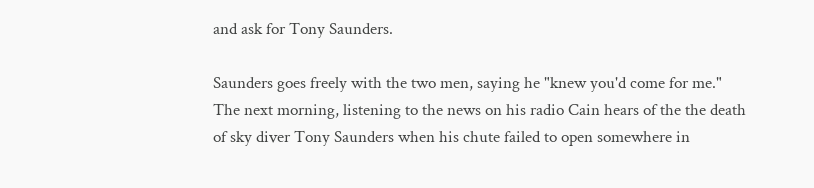and ask for Tony Saunders.

Saunders goes freely with the two men, saying he "knew you'd come for me." The next morning, listening to the news on his radio Cain hears of the the death of sky diver Tony Saunders when his chute failed to open somewhere in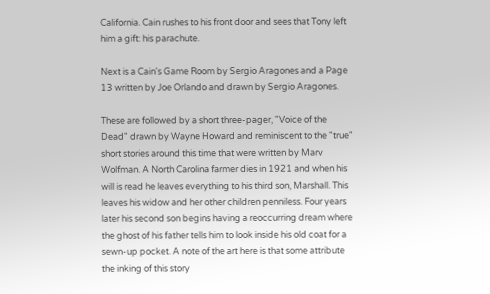California. Cain rushes to his front door and sees that Tony left him a gift: his parachute.

Next is a Cain's Game Room by Sergio Aragones and a Page 13 written by Joe Orlando and drawn by Sergio Aragones.

These are followed by a short three-pager, "Voice of the Dead" drawn by Wayne Howard and reminiscent to the "true" short stories around this time that were written by Marv Wolfman. A North Carolina farmer dies in 1921 and when his will is read he leaves everything to his third son, Marshall. This leaves his widow and her other children penniless. Four years later his second son begins having a reoccurring dream where the ghost of his father tells him to look inside his old coat for a sewn-up pocket. A note of the art here is that some attribute the inking of this story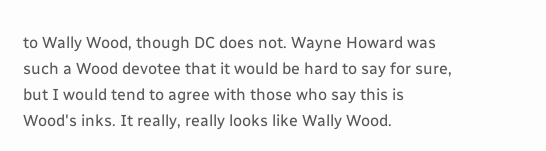to Wally Wood, though DC does not. Wayne Howard was such a Wood devotee that it would be hard to say for sure, but I would tend to agree with those who say this is Wood's inks. It really, really looks like Wally Wood.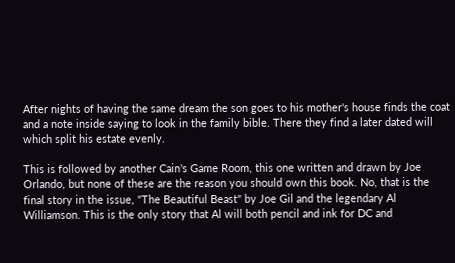After nights of having the same dream the son goes to his mother's house finds the coat and a note inside saying to look in the family bible. There they find a later dated will which split his estate evenly.

This is followed by another Cain's Game Room, this one written and drawn by Joe Orlando, but none of these are the reason you should own this book. No, that is the final story in the issue, "The Beautiful Beast" by Joe Gil and the legendary Al Williamson. This is the only story that Al will both pencil and ink for DC and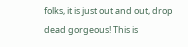folks, it is just out and out, drop dead gorgeous! This is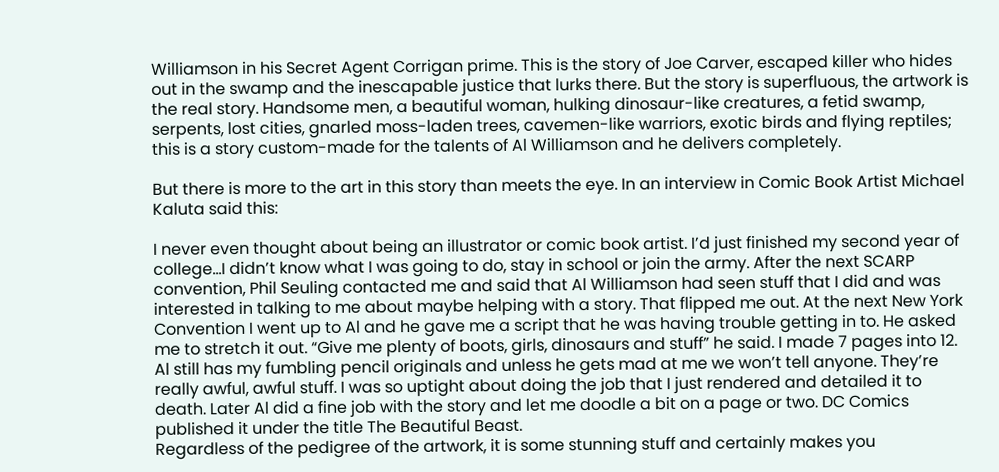Williamson in his Secret Agent Corrigan prime. This is the story of Joe Carver, escaped killer who hides out in the swamp and the inescapable justice that lurks there. But the story is superfluous, the artwork is the real story. Handsome men, a beautiful woman, hulking dinosaur-like creatures, a fetid swamp, serpents, lost cities, gnarled moss-laden trees, cavemen-like warriors, exotic birds and flying reptiles; this is a story custom-made for the talents of Al Williamson and he delivers completely.

But there is more to the art in this story than meets the eye. In an interview in Comic Book Artist Michael Kaluta said this:

I never even thought about being an illustrator or comic book artist. I’d just finished my second year of college...I didn’t know what I was going to do, stay in school or join the army. After the next SCARP convention, Phil Seuling contacted me and said that Al Williamson had seen stuff that I did and was interested in talking to me about maybe helping with a story. That flipped me out. At the next New York Convention I went up to Al and he gave me a script that he was having trouble getting in to. He asked me to stretch it out. “Give me plenty of boots, girls, dinosaurs and stuff” he said. I made 7 pages into 12. Al still has my fumbling pencil originals and unless he gets mad at me we won’t tell anyone. They’re really awful, awful stuff. I was so uptight about doing the job that I just rendered and detailed it to death. Later Al did a fine job with the story and let me doodle a bit on a page or two. DC Comics published it under the title The Beautiful Beast.
Regardless of the pedigree of the artwork, it is some stunning stuff and certainly makes you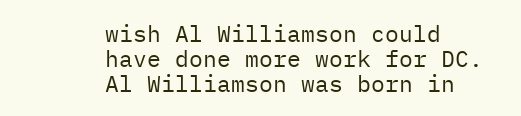wish Al Williamson could have done more work for DC. Al Williamson was born in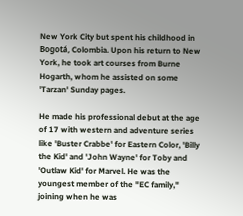New York City but spent his childhood in Bogotá, Colombia. Upon his return to New York, he took art courses from Burne Hogarth, whom he assisted on some 'Tarzan' Sunday pages.

He made his professional debut at the age of 17 with western and adventure series like 'Buster Crabbe' for Eastern Color, 'Billy the Kid' and 'John Wayne' for Toby and 'Outlaw Kid' for Marvel. He was the youngest member of the "EC family," joining when he was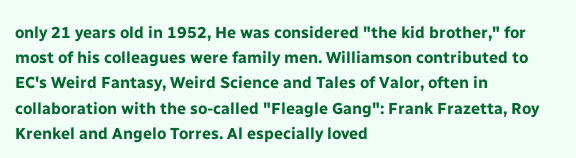only 21 years old in 1952, He was considered "the kid brother," for most of his colleagues were family men. Williamson contributed to EC's Weird Fantasy, Weird Science and Tales of Valor, often in collaboration with the so-called "Fleagle Gang": Frank Frazetta, Roy Krenkel and Angelo Torres. Al especially loved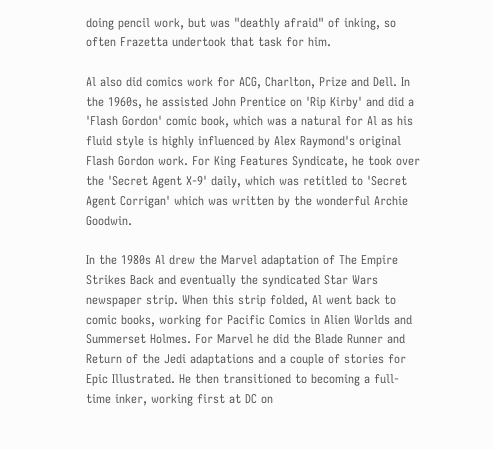doing pencil work, but was "deathly afraid" of inking, so often Frazetta undertook that task for him.

Al also did comics work for ACG, Charlton, Prize and Dell. In the 1960s, he assisted John Prentice on 'Rip Kirby' and did a 'Flash Gordon' comic book, which was a natural for Al as his fluid style is highly influenced by Alex Raymond's original Flash Gordon work. For King Features Syndicate, he took over the 'Secret Agent X-9' daily, which was retitled to 'Secret Agent Corrigan' which was written by the wonderful Archie Goodwin.

In the 1980s Al drew the Marvel adaptation of The Empire Strikes Back and eventually the syndicated Star Wars newspaper strip. When this strip folded, Al went back to comic books, working for Pacific Comics in Alien Worlds and Summerset Holmes. For Marvel he did the Blade Runner and Return of the Jedi adaptations and a couple of stories for Epic Illustrated. He then transitioned to becoming a full-time inker, working first at DC on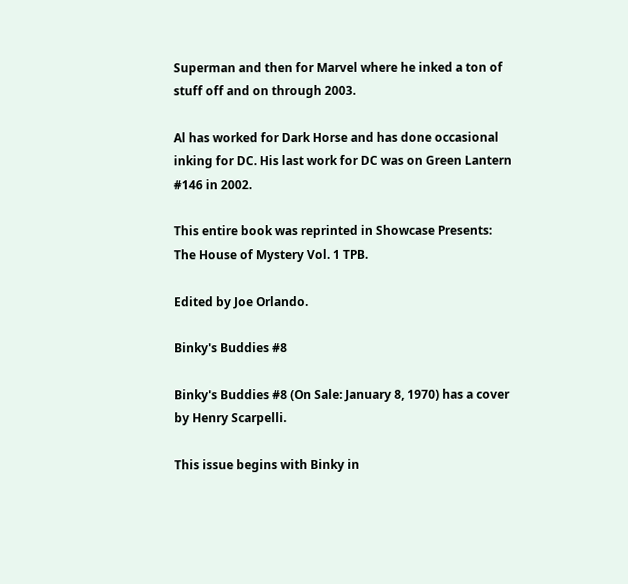Superman and then for Marvel where he inked a ton of stuff off and on through 2003.

Al has worked for Dark Horse and has done occasional inking for DC. His last work for DC was on Green Lantern #146 in 2002.

This entire book was reprinted in Showcase Presents: The House of Mystery Vol. 1 TPB.

Edited by Joe Orlando.

Binky's Buddies #8

Binky's Buddies #8 (On Sale: January 8, 1970) has a cover by Henry Scarpelli.

This issue begins with Binky in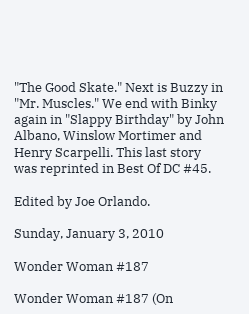"The Good Skate." Next is Buzzy in "Mr. Muscles." We end with Binky again in "Slappy Birthday" by John Albano, Winslow Mortimer and Henry Scarpelli. This last story was reprinted in Best Of DC #45.

Edited by Joe Orlando.

Sunday, January 3, 2010

Wonder Woman #187

Wonder Woman #187 (On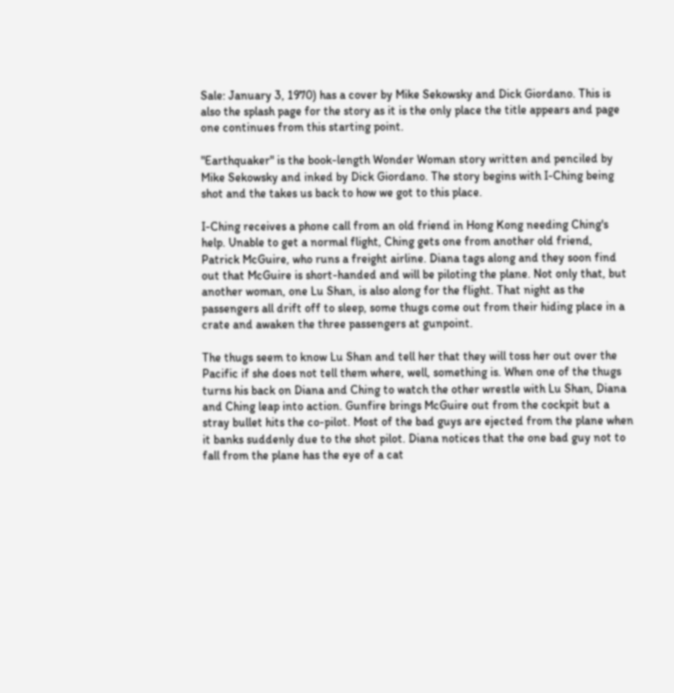Sale: January 3, 1970) has a cover by Mike Sekowsky and Dick Giordano. This is also the splash page for the story as it is the only place the title appears and page one continues from this starting point.

"Earthquaker" is the book-length Wonder Woman story written and penciled by Mike Sekowsky and inked by Dick Giordano. The story begins with I-Ching being shot and the takes us back to how we got to this place.

I-Ching receives a phone call from an old friend in Hong Kong needing Ching's help. Unable to get a normal flight, Ching gets one from another old friend, Patrick McGuire, who runs a freight airline. Diana tags along and they soon find out that McGuire is short-handed and will be piloting the plane. Not only that, but another woman, one Lu Shan, is also along for the flight. That night as the passengers all drift off to sleep, some thugs come out from their hiding place in a crate and awaken the three passengers at gunpoint.

The thugs seem to know Lu Shan and tell her that they will toss her out over the Pacific if she does not tell them where, well, something is. When one of the thugs turns his back on Diana and Ching to watch the other wrestle with Lu Shan, Diana and Ching leap into action. Gunfire brings McGuire out from the cockpit but a stray bullet hits the co-pilot. Most of the bad guys are ejected from the plane when it banks suddenly due to the shot pilot. Diana notices that the one bad guy not to fall from the plane has the eye of a cat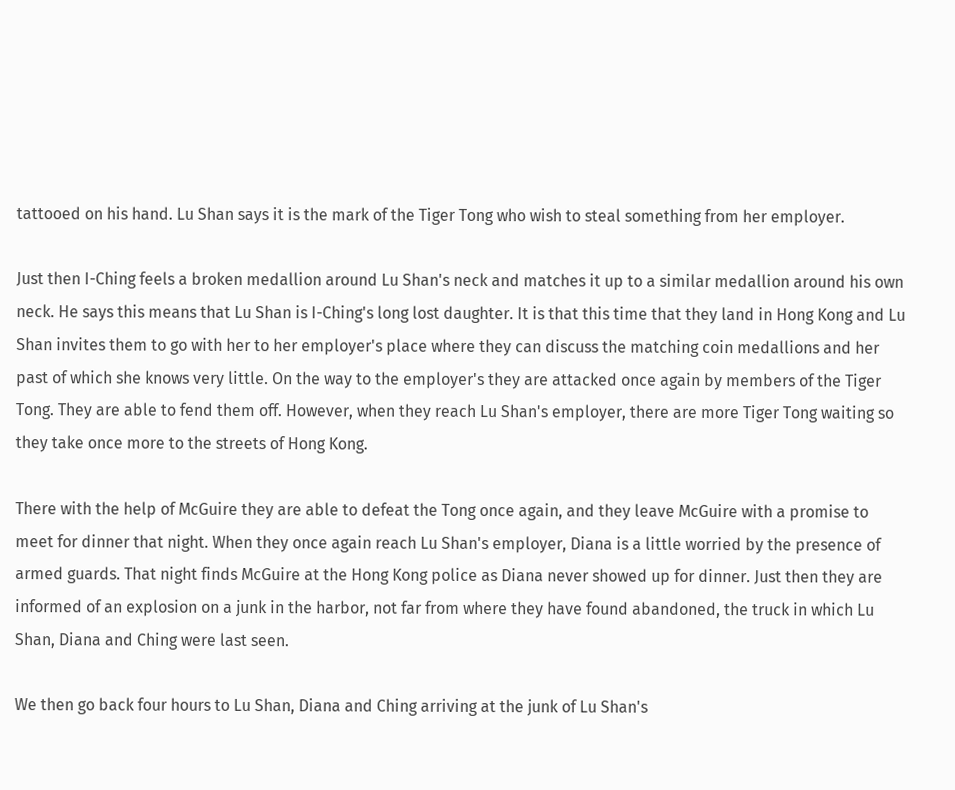tattooed on his hand. Lu Shan says it is the mark of the Tiger Tong who wish to steal something from her employer.

Just then I-Ching feels a broken medallion around Lu Shan's neck and matches it up to a similar medallion around his own neck. He says this means that Lu Shan is I-Ching's long lost daughter. It is that this time that they land in Hong Kong and Lu Shan invites them to go with her to her employer's place where they can discuss the matching coin medallions and her past of which she knows very little. On the way to the employer's they are attacked once again by members of the Tiger Tong. They are able to fend them off. However, when they reach Lu Shan's employer, there are more Tiger Tong waiting so they take once more to the streets of Hong Kong.

There with the help of McGuire they are able to defeat the Tong once again, and they leave McGuire with a promise to meet for dinner that night. When they once again reach Lu Shan's employer, Diana is a little worried by the presence of armed guards. That night finds McGuire at the Hong Kong police as Diana never showed up for dinner. Just then they are informed of an explosion on a junk in the harbor, not far from where they have found abandoned, the truck in which Lu Shan, Diana and Ching were last seen.

We then go back four hours to Lu Shan, Diana and Ching arriving at the junk of Lu Shan's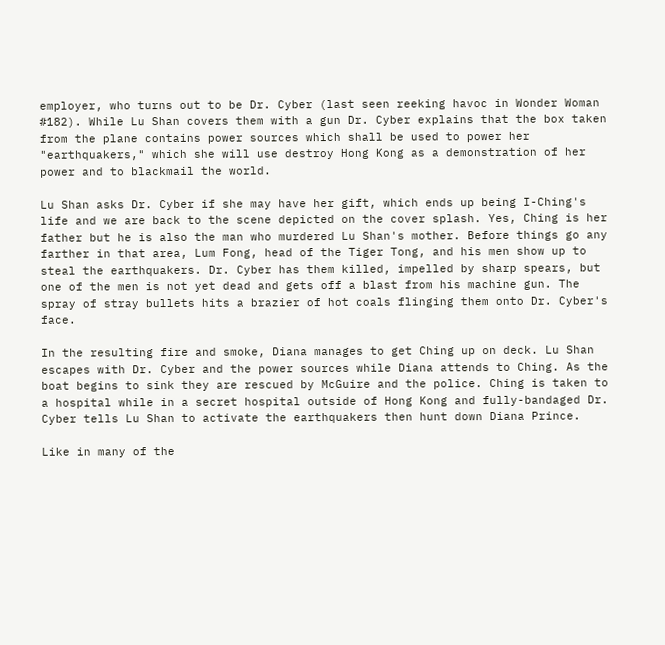employer, who turns out to be Dr. Cyber (last seen reeking havoc in Wonder Woman #182). While Lu Shan covers them with a gun Dr. Cyber explains that the box taken from the plane contains power sources which shall be used to power her "earthquakers," which she will use destroy Hong Kong as a demonstration of her power and to blackmail the world.

Lu Shan asks Dr. Cyber if she may have her gift, which ends up being I-Ching's life and we are back to the scene depicted on the cover splash. Yes, Ching is her father but he is also the man who murdered Lu Shan's mother. Before things go any farther in that area, Lum Fong, head of the Tiger Tong, and his men show up to steal the earthquakers. Dr. Cyber has them killed, impelled by sharp spears, but one of the men is not yet dead and gets off a blast from his machine gun. The spray of stray bullets hits a brazier of hot coals flinging them onto Dr. Cyber's face.

In the resulting fire and smoke, Diana manages to get Ching up on deck. Lu Shan escapes with Dr. Cyber and the power sources while Diana attends to Ching. As the boat begins to sink they are rescued by McGuire and the police. Ching is taken to a hospital while in a secret hospital outside of Hong Kong and fully-bandaged Dr. Cyber tells Lu Shan to activate the earthquakers then hunt down Diana Prince.

Like in many of the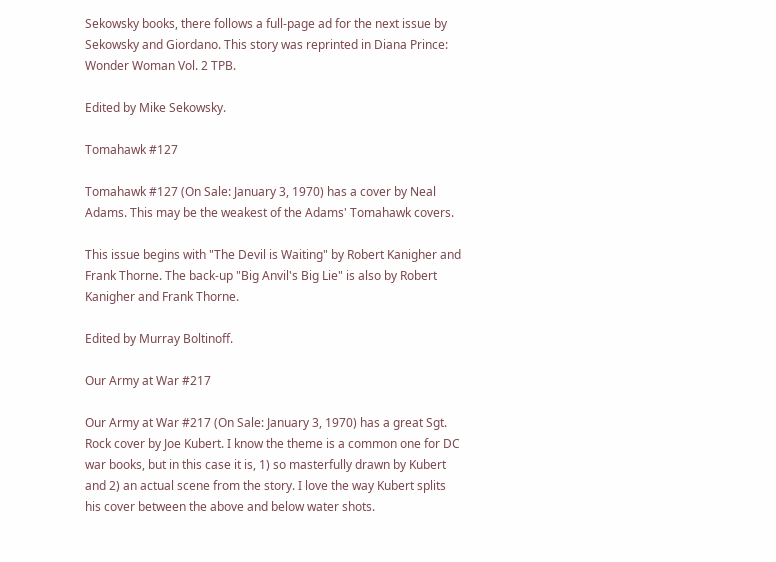Sekowsky books, there follows a full-page ad for the next issue by Sekowsky and Giordano. This story was reprinted in Diana Prince: Wonder Woman Vol. 2 TPB.

Edited by Mike Sekowsky.

Tomahawk #127

Tomahawk #127 (On Sale: January 3, 1970) has a cover by Neal Adams. This may be the weakest of the Adams' Tomahawk covers.

This issue begins with "The Devil is Waiting" by Robert Kanigher and Frank Thorne. The back-up "Big Anvil's Big Lie" is also by Robert Kanigher and Frank Thorne.

Edited by Murray Boltinoff.

Our Army at War #217

Our Army at War #217 (On Sale: January 3, 1970) has a great Sgt. Rock cover by Joe Kubert. I know the theme is a common one for DC war books, but in this case it is, 1) so masterfully drawn by Kubert and 2) an actual scene from the story. I love the way Kubert splits his cover between the above and below water shots.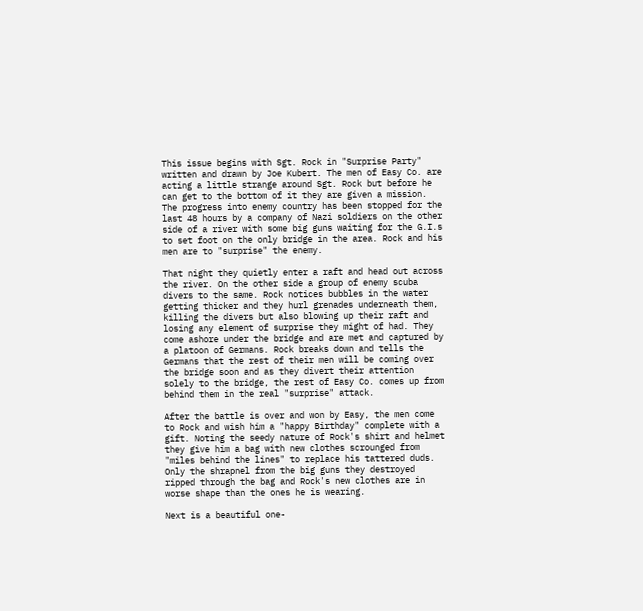This issue begins with Sgt. Rock in "Surprise Party" written and drawn by Joe Kubert. The men of Easy Co. are acting a little strange around Sgt. Rock but before he can get to the bottom of it they are given a mission. The progress into enemy country has been stopped for the last 48 hours by a company of Nazi soldiers on the other side of a river with some big guns waiting for the G.I.s to set foot on the only bridge in the area. Rock and his men are to "surprise" the enemy.

That night they quietly enter a raft and head out across the river. On the other side a group of enemy scuba divers to the same. Rock notices bubbles in the water getting thicker and they hurl grenades underneath them, killing the divers but also blowing up their raft and losing any element of surprise they might of had. They come ashore under the bridge and are met and captured by a platoon of Germans. Rock breaks down and tells the Germans that the rest of their men will be coming over the bridge soon and as they divert their attention solely to the bridge, the rest of Easy Co. comes up from behind them in the real "surprise" attack.

After the battle is over and won by Easy, the men come to Rock and wish him a "happy Birthday" complete with a gift. Noting the seedy nature of Rock's shirt and helmet they give him a bag with new clothes scrounged from "miles behind the lines" to replace his tattered duds. Only the shrapnel from the big guns they destroyed ripped through the bag and Rock's new clothes are in worse shape than the ones he is wearing.

Next is a beautiful one-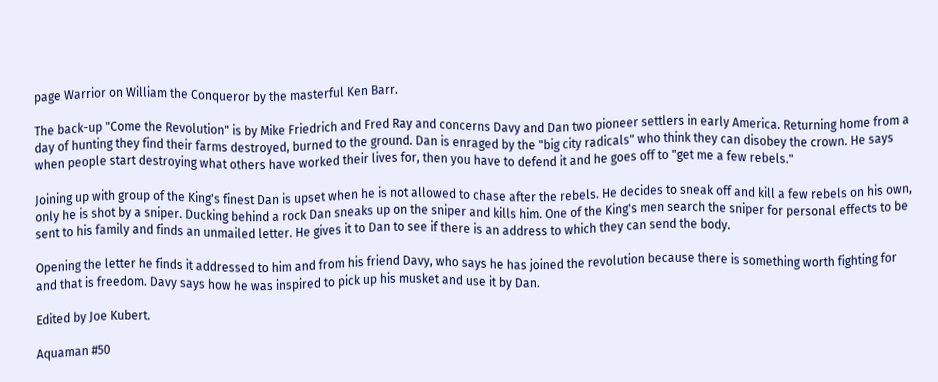page Warrior on William the Conqueror by the masterful Ken Barr.

The back-up "Come the Revolution" is by Mike Friedrich and Fred Ray and concerns Davy and Dan two pioneer settlers in early America. Returning home from a day of hunting they find their farms destroyed, burned to the ground. Dan is enraged by the "big city radicals" who think they can disobey the crown. He says when people start destroying what others have worked their lives for, then you have to defend it and he goes off to "get me a few rebels."

Joining up with group of the King's finest Dan is upset when he is not allowed to chase after the rebels. He decides to sneak off and kill a few rebels on his own, only he is shot by a sniper. Ducking behind a rock Dan sneaks up on the sniper and kills him. One of the King's men search the sniper for personal effects to be sent to his family and finds an unmailed letter. He gives it to Dan to see if there is an address to which they can send the body.

Opening the letter he finds it addressed to him and from his friend Davy, who says he has joined the revolution because there is something worth fighting for and that is freedom. Davy says how he was inspired to pick up his musket and use it by Dan.

Edited by Joe Kubert.

Aquaman #50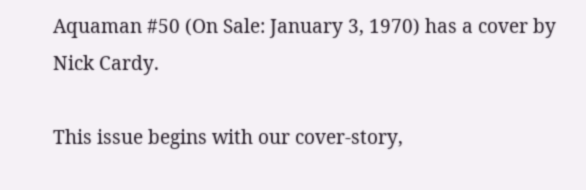Aquaman #50 (On Sale: January 3, 1970) has a cover by Nick Cardy.

This issue begins with our cover-story,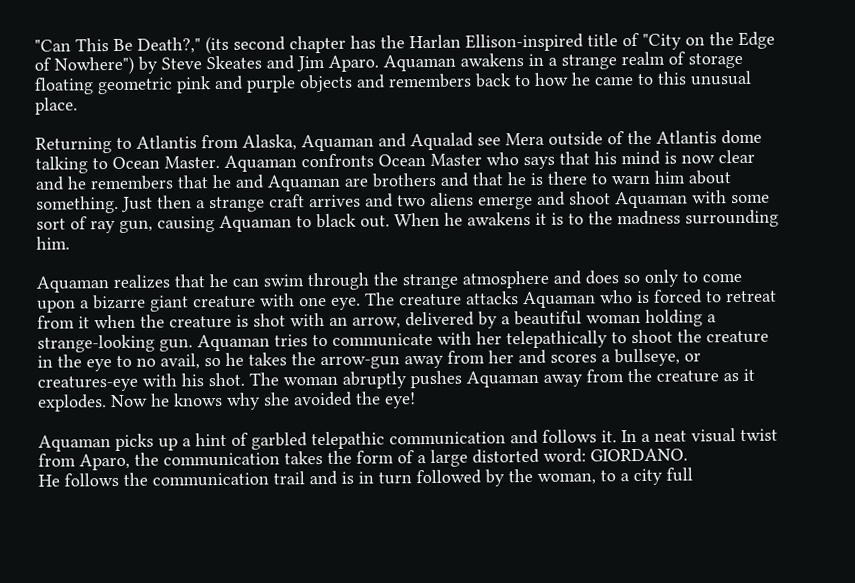"Can This Be Death?," (its second chapter has the Harlan Ellison-inspired title of "City on the Edge of Nowhere") by Steve Skeates and Jim Aparo. Aquaman awakens in a strange realm of storage floating geometric pink and purple objects and remembers back to how he came to this unusual place.

Returning to Atlantis from Alaska, Aquaman and Aqualad see Mera outside of the Atlantis dome talking to Ocean Master. Aquaman confronts Ocean Master who says that his mind is now clear and he remembers that he and Aquaman are brothers and that he is there to warn him about something. Just then a strange craft arrives and two aliens emerge and shoot Aquaman with some sort of ray gun, causing Aquaman to black out. When he awakens it is to the madness surrounding him.

Aquaman realizes that he can swim through the strange atmosphere and does so only to come upon a bizarre giant creature with one eye. The creature attacks Aquaman who is forced to retreat from it when the creature is shot with an arrow, delivered by a beautiful woman holding a strange-looking gun. Aquaman tries to communicate with her telepathically to shoot the creature in the eye to no avail, so he takes the arrow-gun away from her and scores a bullseye, or creatures-eye with his shot. The woman abruptly pushes Aquaman away from the creature as it explodes. Now he knows why she avoided the eye!

Aquaman picks up a hint of garbled telepathic communication and follows it. In a neat visual twist from Aparo, the communication takes the form of a large distorted word: GIORDANO.
He follows the communication trail and is in turn followed by the woman, to a city full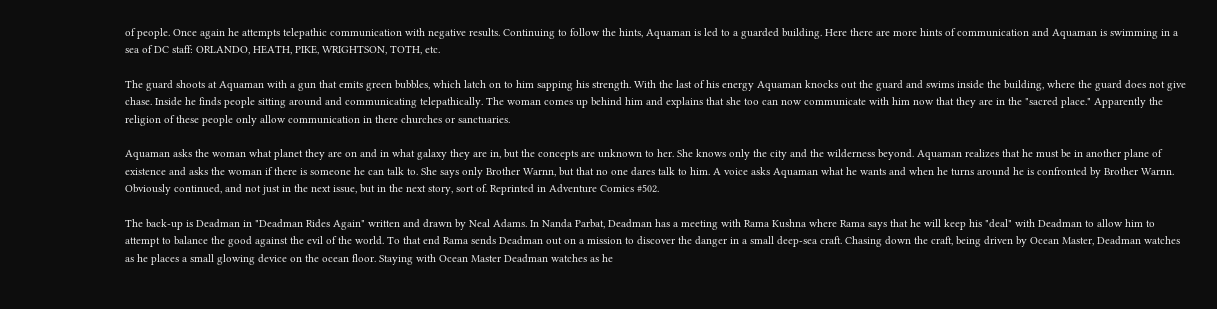of people. Once again he attempts telepathic communication with negative results. Continuing to follow the hints, Aquaman is led to a guarded building. Here there are more hints of communication and Aquaman is swimming in a sea of DC staff: ORLANDO, HEATH, PIKE, WRIGHTSON, TOTH, etc.

The guard shoots at Aquaman with a gun that emits green bubbles, which latch on to him sapping his strength. With the last of his energy Aquaman knocks out the guard and swims inside the building, where the guard does not give chase. Inside he finds people sitting around and communicating telepathically. The woman comes up behind him and explains that she too can now communicate with him now that they are in the "sacred place." Apparently the religion of these people only allow communication in there churches or sanctuaries.

Aquaman asks the woman what planet they are on and in what galaxy they are in, but the concepts are unknown to her. She knows only the city and the wilderness beyond. Aquaman realizes that he must be in another plane of existence and asks the woman if there is someone he can talk to. She says only Brother Warnn, but that no one dares talk to him. A voice asks Aquaman what he wants and when he turns around he is confronted by Brother Warnn. Obviously continued, and not just in the next issue, but in the next story, sort of. Reprinted in Adventure Comics #502.

The back-up is Deadman in "Deadman Rides Again" written and drawn by Neal Adams. In Nanda Parbat, Deadman has a meeting with Rama Kushna where Rama says that he will keep his "deal" with Deadman to allow him to attempt to balance the good against the evil of the world. To that end Rama sends Deadman out on a mission to discover the danger in a small deep-sea craft. Chasing down the craft, being driven by Ocean Master, Deadman watches as he places a small glowing device on the ocean floor. Staying with Ocean Master Deadman watches as he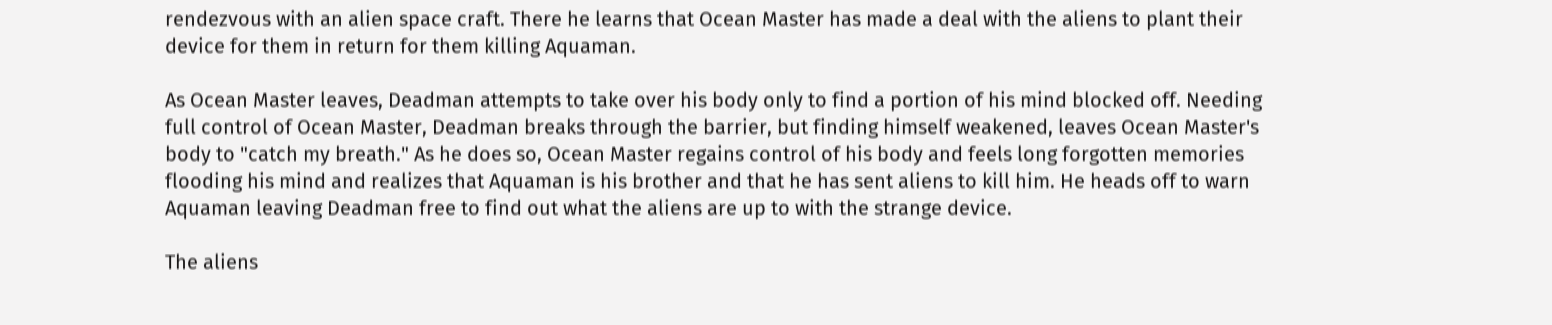rendezvous with an alien space craft. There he learns that Ocean Master has made a deal with the aliens to plant their device for them in return for them killing Aquaman.

As Ocean Master leaves, Deadman attempts to take over his body only to find a portion of his mind blocked off. Needing full control of Ocean Master, Deadman breaks through the barrier, but finding himself weakened, leaves Ocean Master's body to "catch my breath." As he does so, Ocean Master regains control of his body and feels long forgotten memories flooding his mind and realizes that Aquaman is his brother and that he has sent aliens to kill him. He heads off to warn Aquaman leaving Deadman free to find out what the aliens are up to with the strange device.

The aliens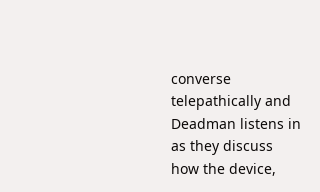converse telepathically and Deadman listens in as they discuss how the device,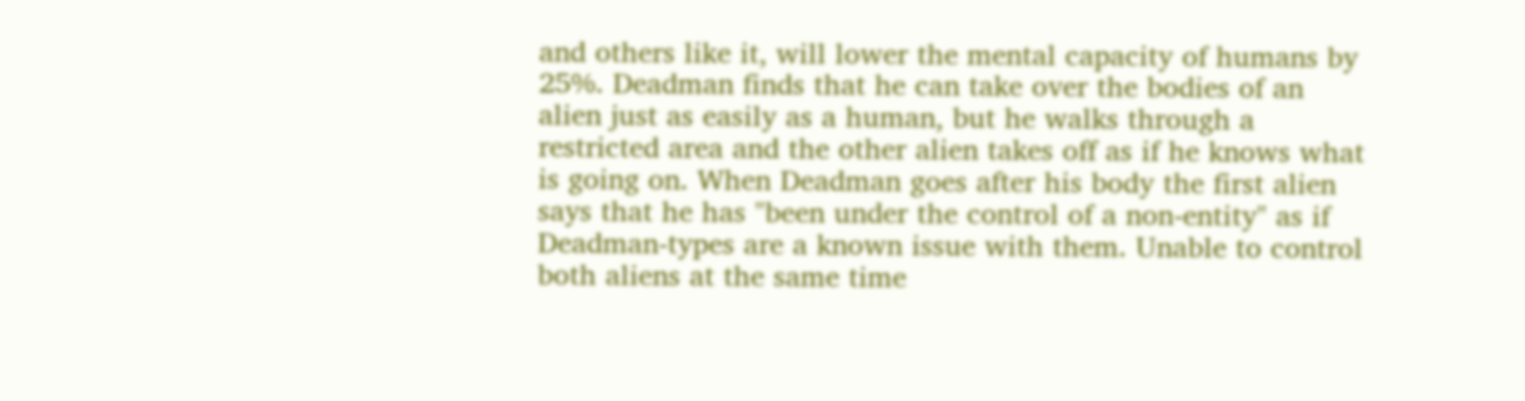and others like it, will lower the mental capacity of humans by 25%. Deadman finds that he can take over the bodies of an alien just as easily as a human, but he walks through a restricted area and the other alien takes off as if he knows what is going on. When Deadman goes after his body the first alien says that he has "been under the control of a non-entity" as if Deadman-types are a known issue with them. Unable to control both aliens at the same time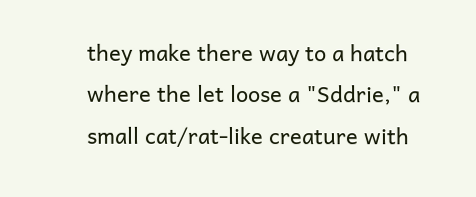they make there way to a hatch where the let loose a "Sddrie," a small cat/rat-like creature with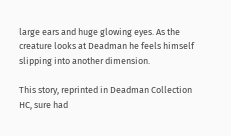large ears and huge glowing eyes. As the creature looks at Deadman he feels himself slipping into another dimension.

This story, reprinted in Deadman Collection HC, sure had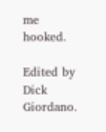me hooked.

Edited by Dick Giordano.